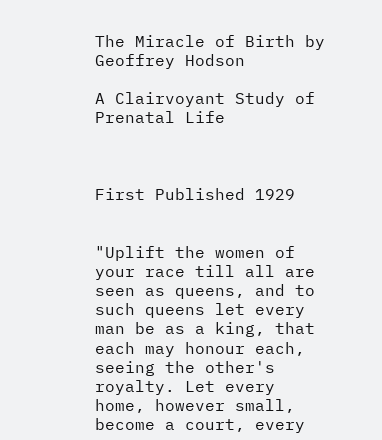The Miracle of Birth by Geoffrey Hodson

A Clairvoyant Study of Prenatal Life



First Published 1929


"Uplift the women of your race till all are seen as queens, and to such queens let every man be as a king, that each may honour each, seeing the other's royalty. Let every home, however small, become a court, every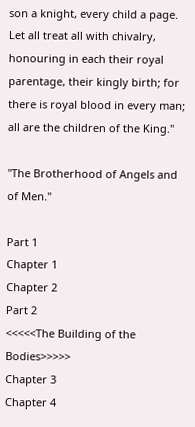son a knight, every child a page. Let all treat all with chivalry, honouring in each their royal parentage, their kingly birth; for there is royal blood in every man; all are the children of the King."

"The Brotherhood of Angels and of Men."

Part 1
Chapter 1
Chapter 2
Part 2
<<<<<The Building of the Bodies>>>>>
Chapter 3
Chapter 4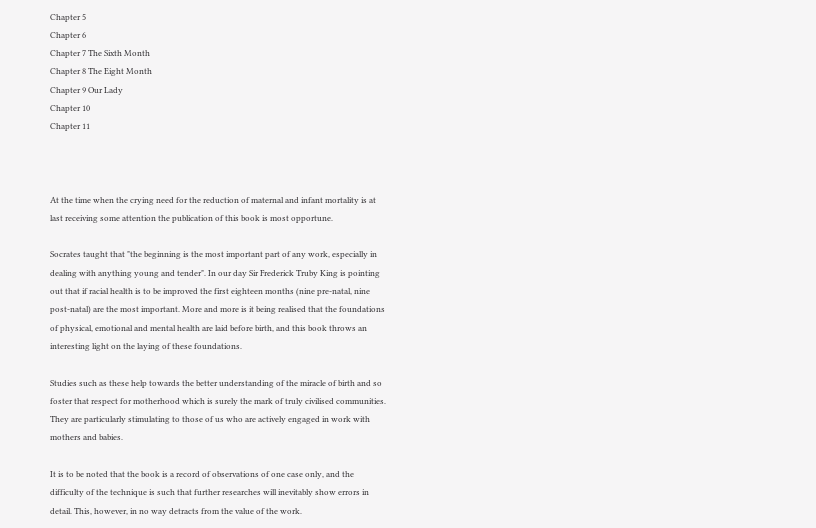Chapter 5
Chapter 6
Chapter 7 The Sixth Month
Chapter 8 The Eight Month
Chapter 9 Our Lady
Chapter 10
Chapter 11



At the time when the crying need for the reduction of maternal and infant mortality is at last receiving some attention the publication of this book is most opportune.

Socrates taught that "the beginning is the most important part of any work, especially in dealing with anything young and tender". In our day Sir Frederick Truby King is pointing out that if racial health is to be improved the first eighteen months (nine pre-natal, nine post-natal) are the most important. More and more is it being realised that the foundations of physical, emotional and mental health are laid before birth, and this book throws an interesting light on the laying of these foundations.

Studies such as these help towards the better understanding of the miracle of birth and so foster that respect for motherhood which is surely the mark of truly civilised communities. They are particularly stimulating to those of us who are actively engaged in work with mothers and babies.

It is to be noted that the book is a record of observations of one case only, and the difficulty of the technique is such that further researches will inevitably show errors in detail. This, however, in no way detracts from the value of the work.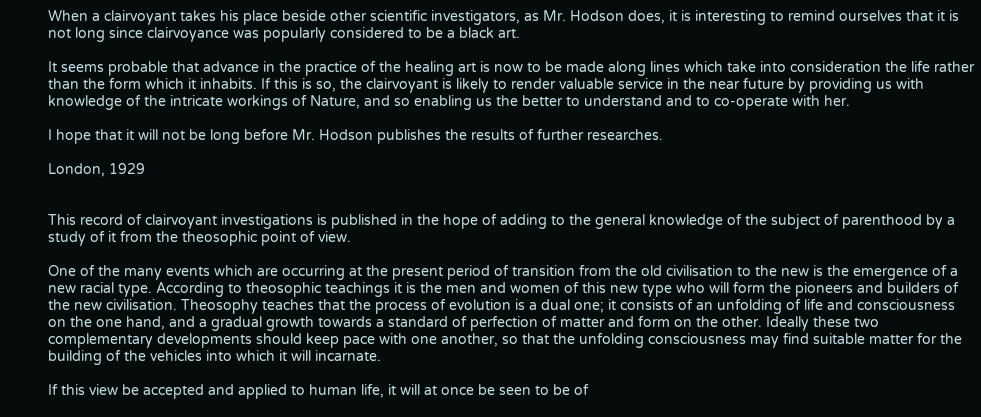When a clairvoyant takes his place beside other scientific investigators, as Mr. Hodson does, it is interesting to remind ourselves that it is not long since clairvoyance was popularly considered to be a black art.

It seems probable that advance in the practice of the healing art is now to be made along lines which take into consideration the life rather than the form which it inhabits. If this is so, the clairvoyant is likely to render valuable service in the near future by providing us with knowledge of the intricate workings of Nature, and so enabling us the better to understand and to co-operate with her.

I hope that it will not be long before Mr. Hodson publishes the results of further researches.

London, 1929


This record of clairvoyant investigations is published in the hope of adding to the general knowledge of the subject of parenthood by a study of it from the theosophic point of view.

One of the many events which are occurring at the present period of transition from the old civilisation to the new is the emergence of a new racial type. According to theosophic teachings it is the men and women of this new type who will form the pioneers and builders of the new civilisation. Theosophy teaches that the process of evolution is a dual one; it consists of an unfolding of life and consciousness on the one hand, and a gradual growth towards a standard of perfection of matter and form on the other. Ideally these two complementary developments should keep pace with one another, so that the unfolding consciousness may find suitable matter for the building of the vehicles into which it will incarnate.

If this view be accepted and applied to human life, it will at once be seen to be of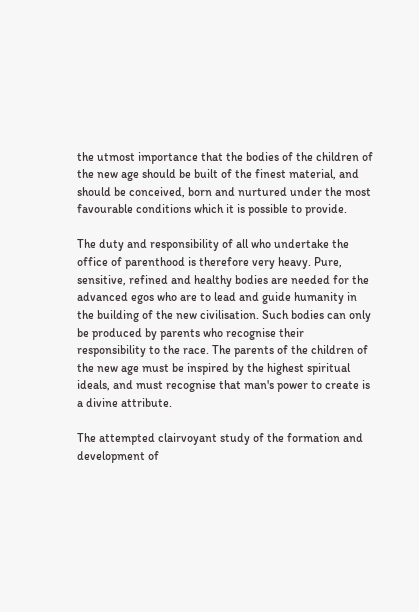the utmost importance that the bodies of the children of the new age should be built of the finest material, and should be conceived, born and nurtured under the most favourable conditions which it is possible to provide.

The duty and responsibility of all who undertake the office of parenthood is therefore very heavy. Pure, sensitive, refined and healthy bodies are needed for the advanced egos who are to lead and guide humanity in the building of the new civilisation. Such bodies can only be produced by parents who recognise their responsibility to the race. The parents of the children of the new age must be inspired by the highest spiritual ideals, and must recognise that man's power to create is a divine attribute.

The attempted clairvoyant study of the formation and development of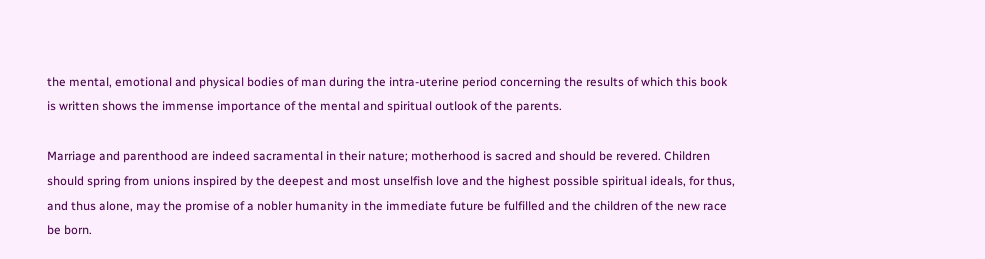the mental, emotional and physical bodies of man during the intra-uterine period concerning the results of which this book is written shows the immense importance of the mental and spiritual outlook of the parents.

Marriage and parenthood are indeed sacramental in their nature; motherhood is sacred and should be revered. Children should spring from unions inspired by the deepest and most unselfish love and the highest possible spiritual ideals, for thus, and thus alone, may the promise of a nobler humanity in the immediate future be fulfilled and the children of the new race be born.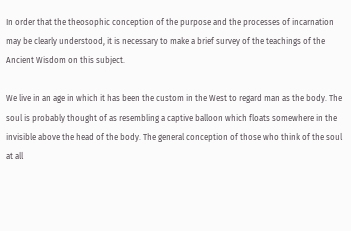In order that the theosophic conception of the purpose and the processes of incarnation may be clearly understood, it is necessary to make a brief survey of the teachings of the Ancient Wisdom on this subject.

We live in an age in which it has been the custom in the West to regard man as the body. The soul is probably thought of as resembling a captive balloon which floats somewhere in the invisible above the head of the body. The general conception of those who think of the soul at all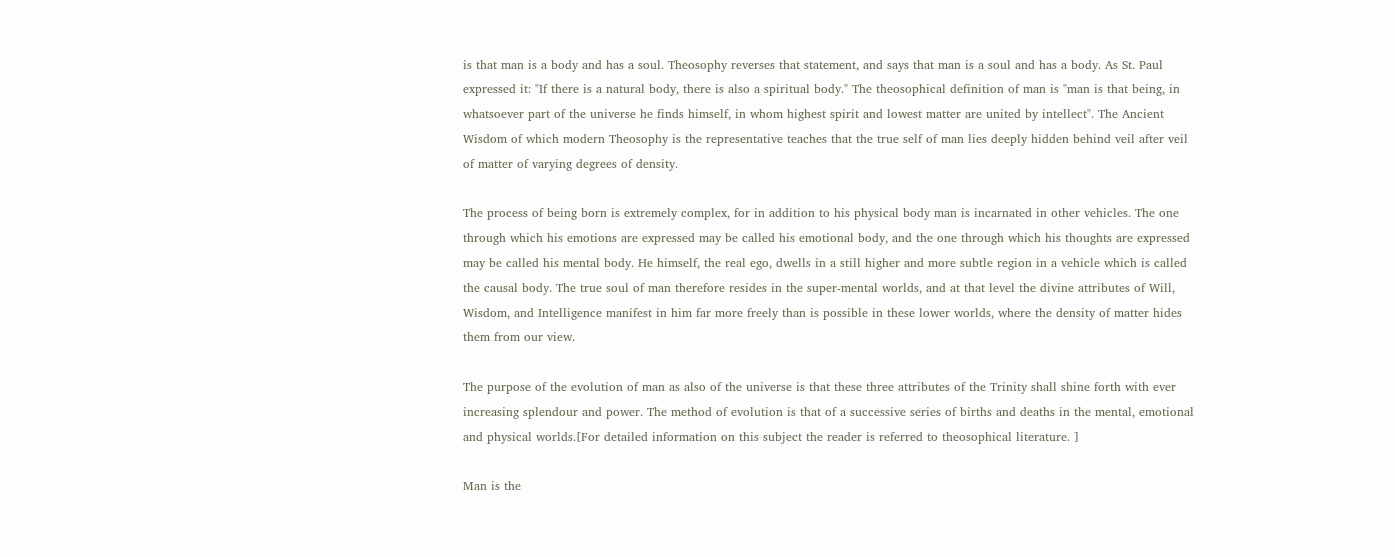is that man is a body and has a soul. Theosophy reverses that statement, and says that man is a soul and has a body. As St. Paul expressed it: "If there is a natural body, there is also a spiritual body." The theosophical definition of man is "man is that being, in whatsoever part of the universe he finds himself, in whom highest spirit and lowest matter are united by intellect". The Ancient Wisdom of which modern Theosophy is the representative teaches that the true self of man lies deeply hidden behind veil after veil of matter of varying degrees of density.

The process of being born is extremely complex, for in addition to his physical body man is incarnated in other vehicles. The one through which his emotions are expressed may be called his emotional body, and the one through which his thoughts are expressed may be called his mental body. He himself, the real ego, dwells in a still higher and more subtle region in a vehicle which is called the causal body. The true soul of man therefore resides in the super-mental worlds, and at that level the divine attributes of Will, Wisdom, and Intelligence manifest in him far more freely than is possible in these lower worlds, where the density of matter hides them from our view.

The purpose of the evolution of man as also of the universe is that these three attributes of the Trinity shall shine forth with ever increasing splendour and power. The method of evolution is that of a successive series of births and deaths in the mental, emotional and physical worlds.[For detailed information on this subject the reader is referred to theosophical literature. ]

Man is the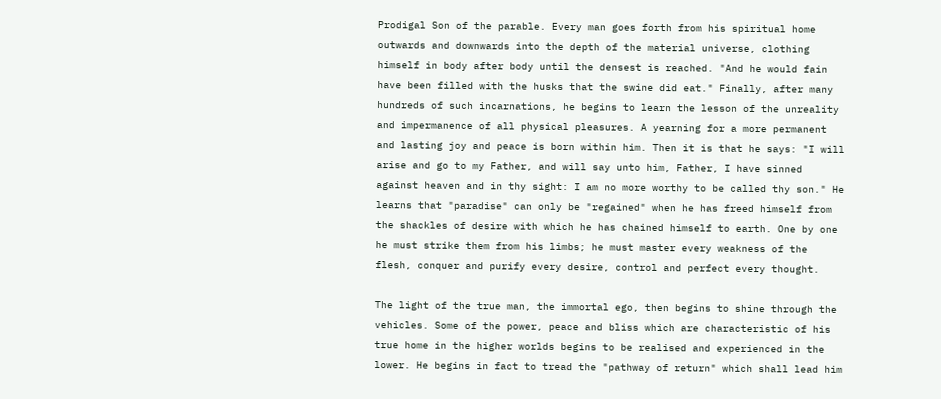Prodigal Son of the parable. Every man goes forth from his spiritual home outwards and downwards into the depth of the material universe, clothing himself in body after body until the densest is reached. "And he would fain have been filled with the husks that the swine did eat." Finally, after many hundreds of such incarnations, he begins to learn the lesson of the unreality and impermanence of all physical pleasures. A yearning for a more permanent and lasting joy and peace is born within him. Then it is that he says: "I will arise and go to my Father, and will say unto him, Father, I have sinned against heaven and in thy sight: I am no more worthy to be called thy son." He learns that "paradise" can only be "regained" when he has freed himself from the shackles of desire with which he has chained himself to earth. One by one he must strike them from his limbs; he must master every weakness of the flesh, conquer and purify every desire, control and perfect every thought.

The light of the true man, the immortal ego, then begins to shine through the vehicles. Some of the power, peace and bliss which are characteristic of his true home in the higher worlds begins to be realised and experienced in the lower. He begins in fact to tread the "pathway of return" which shall lead him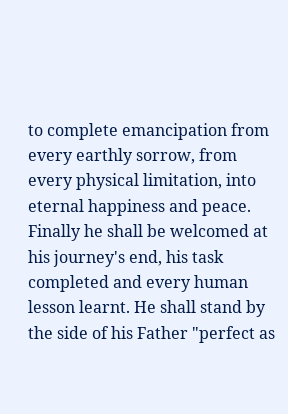to complete emancipation from every earthly sorrow, from every physical limitation, into eternal happiness and peace. Finally he shall be welcomed at his journey's end, his task completed and every human lesson learnt. He shall stand by the side of his Father "perfect as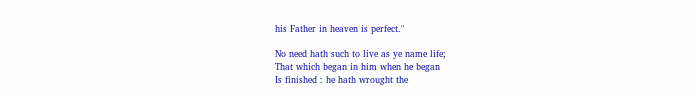his Father in heaven is perfect."

No need hath such to live as ye name life;
That which began in him when he began
Is finished : he hath wrought the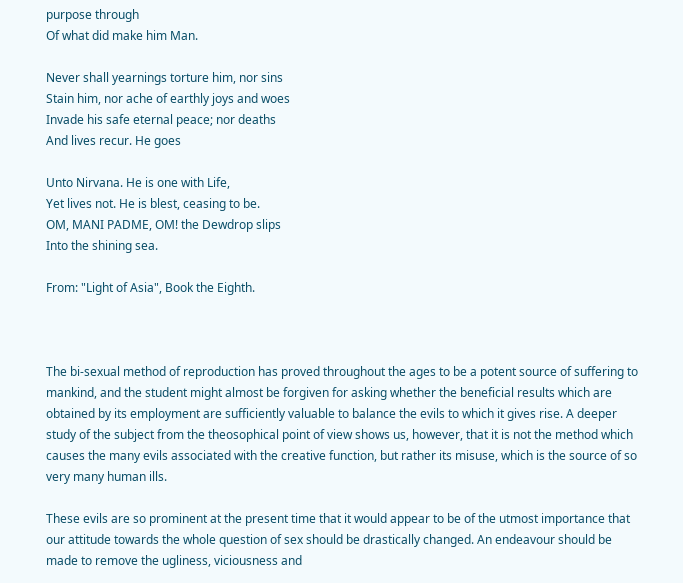purpose through
Of what did make him Man.

Never shall yearnings torture him, nor sins
Stain him, nor ache of earthly joys and woes
Invade his safe eternal peace; nor deaths
And lives recur. He goes

Unto Nirvana. He is one with Life,
Yet lives not. He is blest, ceasing to be.
OM, MANI PADME, OM! the Dewdrop slips
Into the shining sea.

From: "Light of Asia", Book the Eighth.



The bi-sexual method of reproduction has proved throughout the ages to be a potent source of suffering to mankind, and the student might almost be forgiven for asking whether the beneficial results which are obtained by its employment are sufficiently valuable to balance the evils to which it gives rise. A deeper study of the subject from the theosophical point of view shows us, however, that it is not the method which causes the many evils associated with the creative function, but rather its misuse, which is the source of so very many human ills.

These evils are so prominent at the present time that it would appear to be of the utmost importance that our attitude towards the whole question of sex should be drastically changed. An endeavour should be made to remove the ugliness, viciousness and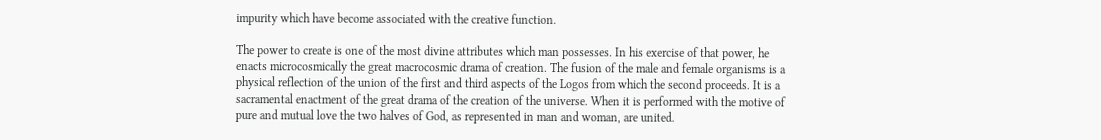impurity which have become associated with the creative function.

The power to create is one of the most divine attributes which man possesses. In his exercise of that power, he enacts microcosmically the great macrocosmic drama of creation. The fusion of the male and female organisms is a physical reflection of the union of the first and third aspects of the Logos from which the second proceeds. It is a sacramental enactment of the great drama of the creation of the universe. When it is performed with the motive of pure and mutual love the two halves of God, as represented in man and woman, are united.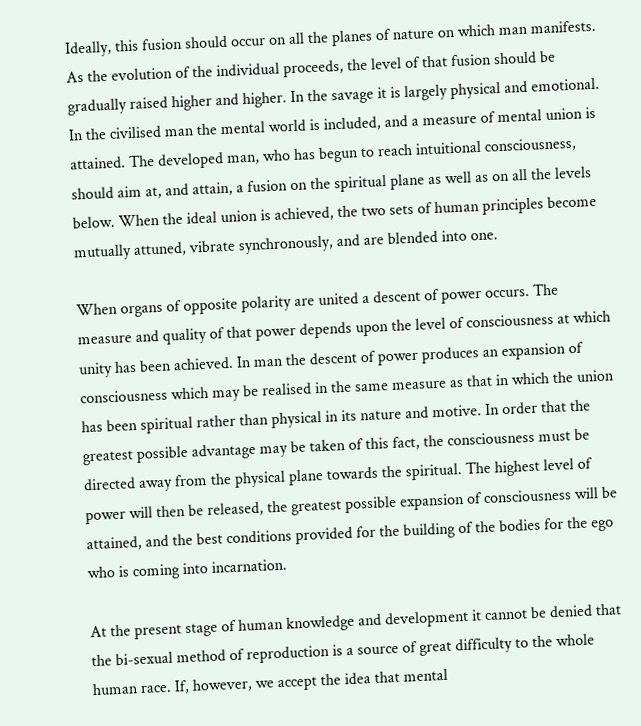Ideally, this fusion should occur on all the planes of nature on which man manifests. As the evolution of the individual proceeds, the level of that fusion should be gradually raised higher and higher. In the savage it is largely physical and emotional. In the civilised man the mental world is included, and a measure of mental union is attained. The developed man, who has begun to reach intuitional consciousness, should aim at, and attain, a fusion on the spiritual plane as well as on all the levels below. When the ideal union is achieved, the two sets of human principles become mutually attuned, vibrate synchronously, and are blended into one.

When organs of opposite polarity are united a descent of power occurs. The measure and quality of that power depends upon the level of consciousness at which unity has been achieved. In man the descent of power produces an expansion of consciousness which may be realised in the same measure as that in which the union has been spiritual rather than physical in its nature and motive. In order that the greatest possible advantage may be taken of this fact, the consciousness must be directed away from the physical plane towards the spiritual. The highest level of power will then be released, the greatest possible expansion of consciousness will be attained, and the best conditions provided for the building of the bodies for the ego who is coming into incarnation.

At the present stage of human knowledge and development it cannot be denied that the bi-sexual method of reproduction is a source of great difficulty to the whole human race. If, however, we accept the idea that mental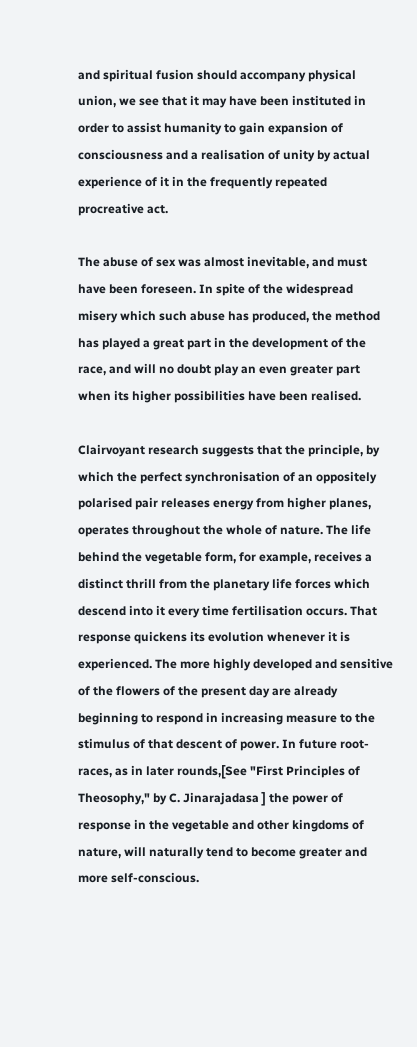and spiritual fusion should accompany physical union, we see that it may have been instituted in order to assist humanity to gain expansion of consciousness and a realisation of unity by actual experience of it in the frequently repeated procreative act.

The abuse of sex was almost inevitable, and must have been foreseen. In spite of the widespread misery which such abuse has produced, the method has played a great part in the development of the race, and will no doubt play an even greater part when its higher possibilities have been realised.

Clairvoyant research suggests that the principle, by which the perfect synchronisation of an oppositely polarised pair releases energy from higher planes, operates throughout the whole of nature. The life behind the vegetable form, for example, receives a distinct thrill from the planetary life forces which descend into it every time fertilisation occurs. That response quickens its evolution whenever it is experienced. The more highly developed and sensitive of the flowers of the present day are already beginning to respond in increasing measure to the stimulus of that descent of power. In future root-races, as in later rounds,[See "First Principles of Theosophy," by C. Jinarajadasa ] the power of response in the vegetable and other kingdoms of nature, will naturally tend to become greater and more self-conscious.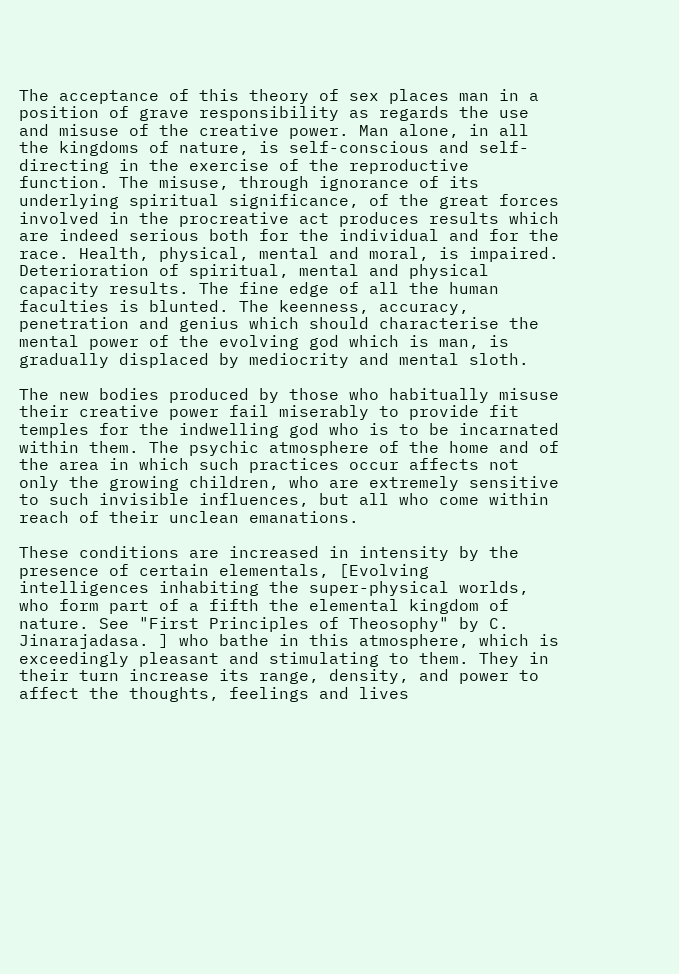The acceptance of this theory of sex places man in a position of grave responsibility as regards the use and misuse of the creative power. Man alone, in all the kingdoms of nature, is self-conscious and self-directing in the exercise of the reproductive function. The misuse, through ignorance of its underlying spiritual significance, of the great forces involved in the procreative act produces results which are indeed serious both for the individual and for the race. Health, physical, mental and moral, is impaired. Deterioration of spiritual, mental and physical capacity results. The fine edge of all the human faculties is blunted. The keenness, accuracy, penetration and genius which should characterise the mental power of the evolving god which is man, is gradually displaced by mediocrity and mental sloth.

The new bodies produced by those who habitually misuse their creative power fail miserably to provide fit temples for the indwelling god who is to be incarnated within them. The psychic atmosphere of the home and of the area in which such practices occur affects not only the growing children, who are extremely sensitive to such invisible influences, but all who come within reach of their unclean emanations.

These conditions are increased in intensity by the presence of certain elementals, [Evolving intelligences inhabiting the super-physical worlds, who form part of a fifth the elemental kingdom of nature. See "First Principles of Theosophy" by C. Jinarajadasa. ] who bathe in this atmosphere, which is exceedingly pleasant and stimulating to them. They in their turn increase its range, density, and power to affect the thoughts, feelings and lives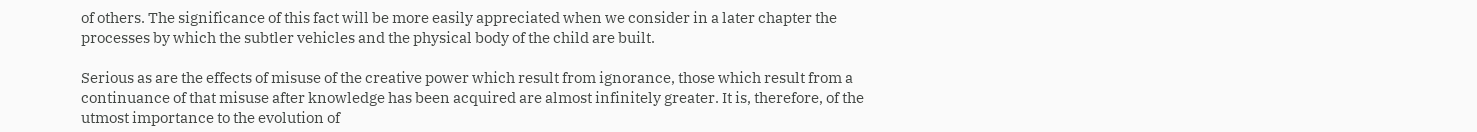of others. The significance of this fact will be more easily appreciated when we consider in a later chapter the processes by which the subtler vehicles and the physical body of the child are built.

Serious as are the effects of misuse of the creative power which result from ignorance, those which result from a continuance of that misuse after knowledge has been acquired are almost infinitely greater. It is, therefore, of the utmost importance to the evolution of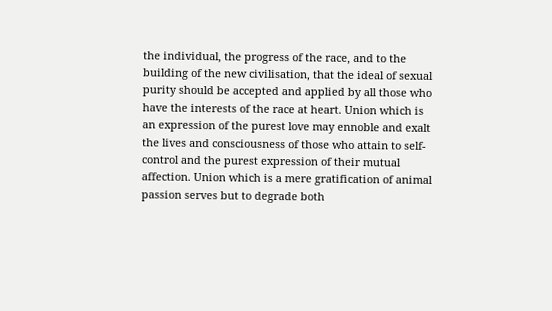the individual, the progress of the race, and to the building of the new civilisation, that the ideal of sexual purity should be accepted and applied by all those who have the interests of the race at heart. Union which is an expression of the purest love may ennoble and exalt the lives and consciousness of those who attain to self-control and the purest expression of their mutual affection. Union which is a mere gratification of animal passion serves but to degrade both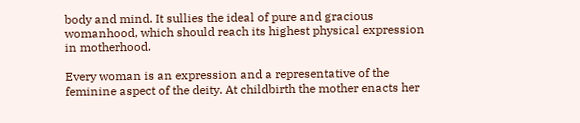body and mind. It sullies the ideal of pure and gracious womanhood, which should reach its highest physical expression in motherhood.

Every woman is an expression and a representative of the feminine aspect of the deity. At childbirth the mother enacts her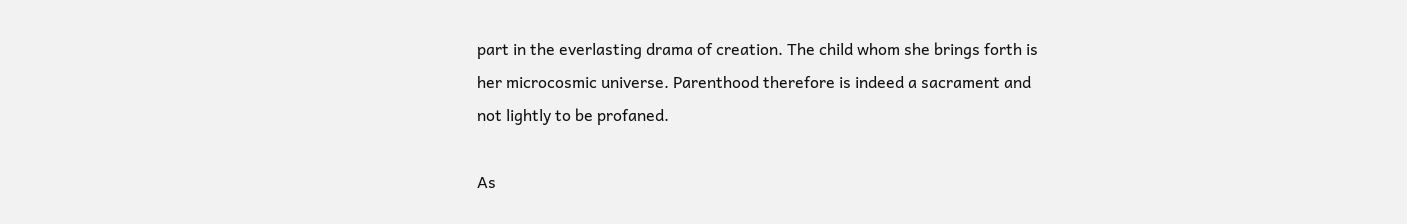part in the everlasting drama of creation. The child whom she brings forth is her microcosmic universe. Parenthood therefore is indeed a sacrament and not lightly to be profaned.

As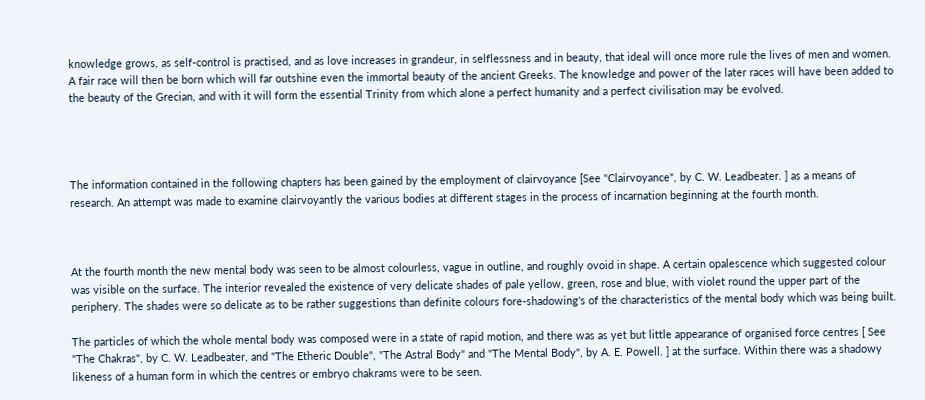knowledge grows, as self-control is practised, and as love increases in grandeur, in selflessness and in beauty, that ideal will once more rule the lives of men and women. A fair race will then be born which will far outshine even the immortal beauty of the ancient Greeks. The knowledge and power of the later races will have been added to the beauty of the Grecian, and with it will form the essential Trinity from which alone a perfect humanity and a perfect civilisation may be evolved.




The information contained in the following chapters has been gained by the employment of clairvoyance [See "Clairvoyance", by C. W. Leadbeater. ] as a means of research. An attempt was made to examine clairvoyantly the various bodies at different stages in the process of incarnation beginning at the fourth month.



At the fourth month the new mental body was seen to be almost colourless, vague in outline, and roughly ovoid in shape. A certain opalescence which suggested colour was visible on the surface. The interior revealed the existence of very delicate shades of pale yellow, green, rose and blue, with violet round the upper part of the periphery. The shades were so delicate as to be rather suggestions than definite colours fore-shadowing's of the characteristics of the mental body which was being built.

The particles of which the whole mental body was composed were in a state of rapid motion, and there was as yet but little appearance of organised force centres [ See "The Chakras", by C. W. Leadbeater, and "The Etheric Double", "The Astral Body" and "The Mental Body", by A. E. Powell. ] at the surface. Within there was a shadowy likeness of a human form in which the centres or embryo chakrams were to be seen.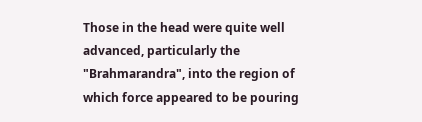Those in the head were quite well advanced, particularly the "Brahmarandra", into the region of which force appeared to be pouring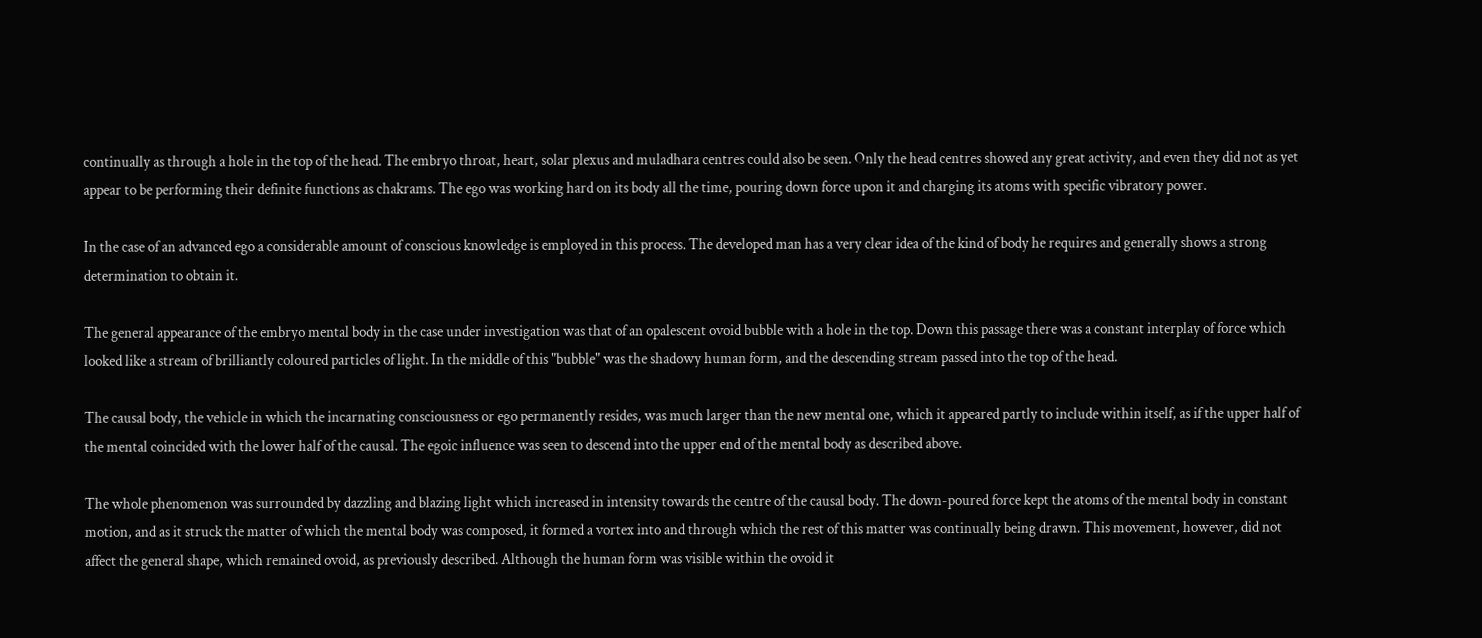continually as through a hole in the top of the head. The embryo throat, heart, solar plexus and muladhara centres could also be seen. Only the head centres showed any great activity, and even they did not as yet appear to be performing their definite functions as chakrams. The ego was working hard on its body all the time, pouring down force upon it and charging its atoms with specific vibratory power.

In the case of an advanced ego a considerable amount of conscious knowledge is employed in this process. The developed man has a very clear idea of the kind of body he requires and generally shows a strong determination to obtain it.

The general appearance of the embryo mental body in the case under investigation was that of an opalescent ovoid bubble with a hole in the top. Down this passage there was a constant interplay of force which looked like a stream of brilliantly coloured particles of light. In the middle of this "bubble" was the shadowy human form, and the descending stream passed into the top of the head.

The causal body, the vehicle in which the incarnating consciousness or ego permanently resides, was much larger than the new mental one, which it appeared partly to include within itself, as if the upper half of the mental coincided with the lower half of the causal. The egoic influence was seen to descend into the upper end of the mental body as described above.

The whole phenomenon was surrounded by dazzling and blazing light which increased in intensity towards the centre of the causal body. The down-poured force kept the atoms of the mental body in constant motion, and as it struck the matter of which the mental body was composed, it formed a vortex into and through which the rest of this matter was continually being drawn. This movement, however, did not affect the general shape, which remained ovoid, as previously described. Although the human form was visible within the ovoid it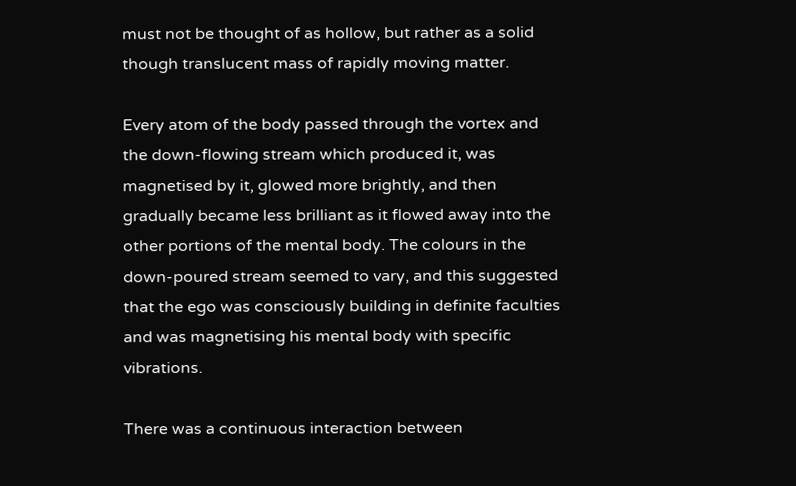must not be thought of as hollow, but rather as a solid though translucent mass of rapidly moving matter.

Every atom of the body passed through the vortex and the down-flowing stream which produced it, was magnetised by it, glowed more brightly, and then gradually became less brilliant as it flowed away into the other portions of the mental body. The colours in the down-poured stream seemed to vary, and this suggested that the ego was consciously building in definite faculties and was magnetising his mental body with specific vibrations.

There was a continuous interaction between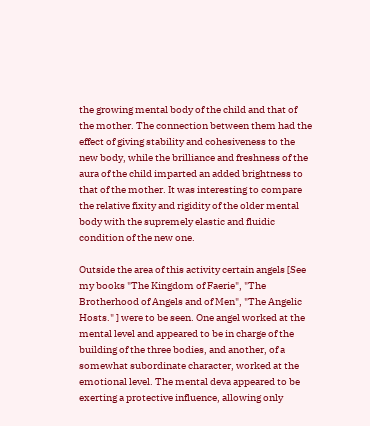the growing mental body of the child and that of the mother. The connection between them had the effect of giving stability and cohesiveness to the new body, while the brilliance and freshness of the aura of the child imparted an added brightness to that of the mother. It was interesting to compare the relative fixity and rigidity of the older mental body with the supremely elastic and fluidic condition of the new one.

Outside the area of this activity certain angels [See my books "The Kingdom of Faerie", "The Brotherhood of Angels and of Men", "The Angelic Hosts." ] were to be seen. One angel worked at the mental level and appeared to be in charge of the building of the three bodies, and another, of a somewhat subordinate character, worked at the emotional level. The mental deva appeared to be exerting a protective influence, allowing only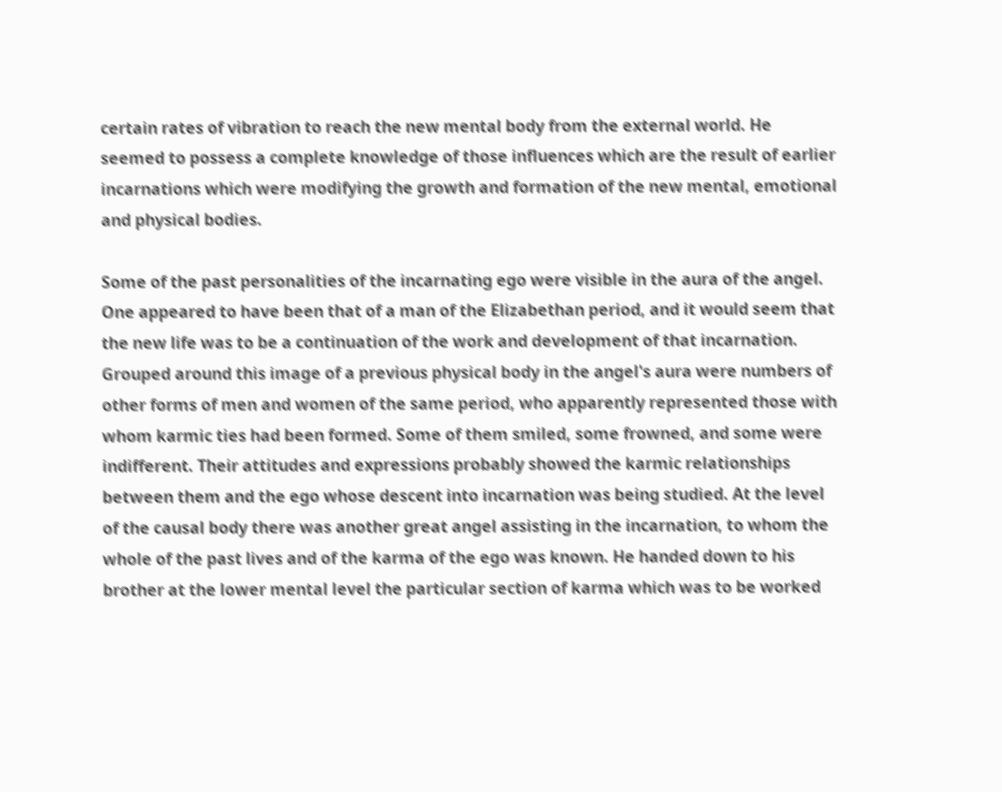certain rates of vibration to reach the new mental body from the external world. He seemed to possess a complete knowledge of those influences which are the result of earlier incarnations which were modifying the growth and formation of the new mental, emotional and physical bodies.

Some of the past personalities of the incarnating ego were visible in the aura of the angel. One appeared to have been that of a man of the Elizabethan period, and it would seem that the new life was to be a continuation of the work and development of that incarnation. Grouped around this image of a previous physical body in the angel's aura were numbers of other forms of men and women of the same period, who apparently represented those with whom karmic ties had been formed. Some of them smiled, some frowned, and some were indifferent. Their attitudes and expressions probably showed the karmic relationships between them and the ego whose descent into incarnation was being studied. At the level of the causal body there was another great angel assisting in the incarnation, to whom the whole of the past lives and of the karma of the ego was known. He handed down to his brother at the lower mental level the particular section of karma which was to be worked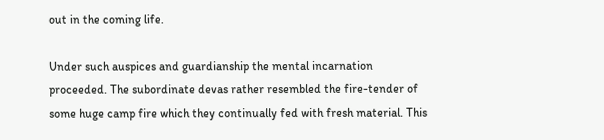out in the coming life.

Under such auspices and guardianship the mental incarnation proceeded. The subordinate devas rather resembled the fire-tender of some huge camp fire which they continually fed with fresh material. This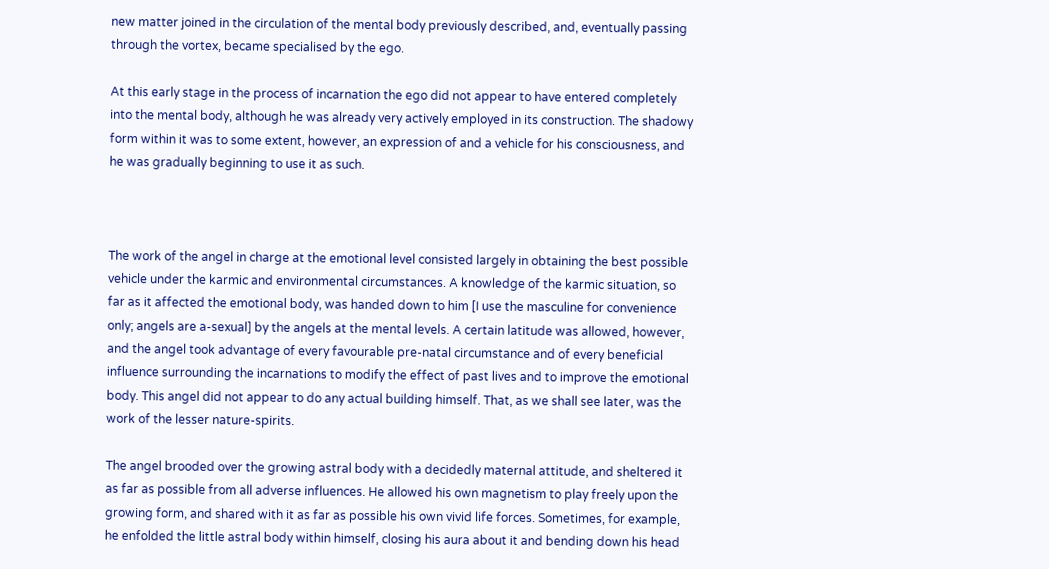new matter joined in the circulation of the mental body previously described, and, eventually passing through the vortex, became specialised by the ego.

At this early stage in the process of incarnation the ego did not appear to have entered completely into the mental body, although he was already very actively employed in its construction. The shadowy form within it was to some extent, however, an expression of and a vehicle for his consciousness, and he was gradually beginning to use it as such.



The work of the angel in charge at the emotional level consisted largely in obtaining the best possible vehicle under the karmic and environmental circumstances. A knowledge of the karmic situation, so far as it affected the emotional body, was handed down to him [I use the masculine for convenience only; angels are a-sexual] by the angels at the mental levels. A certain latitude was allowed, however, and the angel took advantage of every favourable pre-natal circumstance and of every beneficial influence surrounding the incarnations to modify the effect of past lives and to improve the emotional body. This angel did not appear to do any actual building himself. That, as we shall see later, was the work of the lesser nature-spirits.

The angel brooded over the growing astral body with a decidedly maternal attitude, and sheltered it as far as possible from all adverse influences. He allowed his own magnetism to play freely upon the growing form, and shared with it as far as possible his own vivid life forces. Sometimes, for example, he enfolded the little astral body within himself, closing his aura about it and bending down his head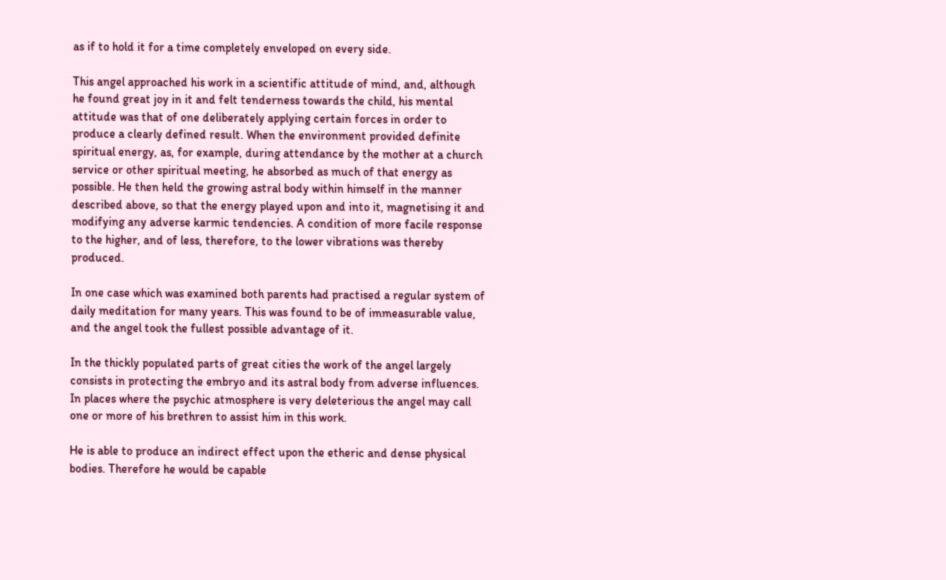as if to hold it for a time completely enveloped on every side.

This angel approached his work in a scientific attitude of mind, and, although he found great joy in it and felt tenderness towards the child, his mental attitude was that of one deliberately applying certain forces in order to produce a clearly defined result. When the environment provided definite spiritual energy, as, for example, during attendance by the mother at a church service or other spiritual meeting, he absorbed as much of that energy as possible. He then held the growing astral body within himself in the manner described above, so that the energy played upon and into it, magnetising it and modifying any adverse karmic tendencies. A condition of more facile response to the higher, and of less, therefore, to the lower vibrations was thereby produced.

In one case which was examined both parents had practised a regular system of daily meditation for many years. This was found to be of immeasurable value, and the angel took the fullest possible advantage of it.

In the thickly populated parts of great cities the work of the angel largely consists in protecting the embryo and its astral body from adverse influences. In places where the psychic atmosphere is very deleterious the angel may call one or more of his brethren to assist him in this work.

He is able to produce an indirect effect upon the etheric and dense physical bodies. Therefore he would be capable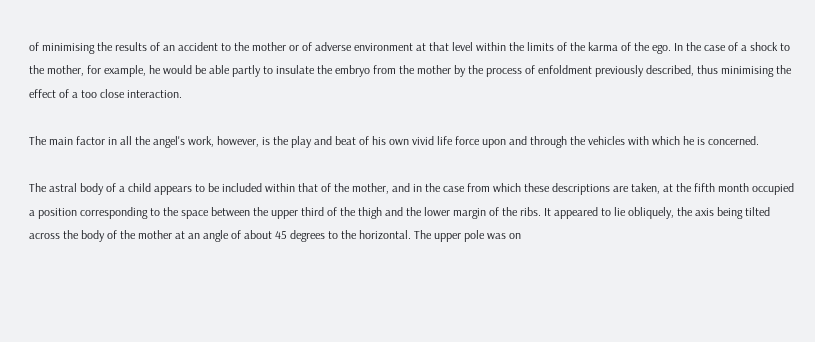of minimising the results of an accident to the mother or of adverse environment at that level within the limits of the karma of the ego. In the case of a shock to the mother, for example, he would be able partly to insulate the embryo from the mother by the process of enfoldment previously described, thus minimising the effect of a too close interaction.

The main factor in all the angel's work, however, is the play and beat of his own vivid life force upon and through the vehicles with which he is concerned.

The astral body of a child appears to be included within that of the mother, and in the case from which these descriptions are taken, at the fifth month occupied a position corresponding to the space between the upper third of the thigh and the lower margin of the ribs. It appeared to lie obliquely, the axis being tilted across the body of the mother at an angle of about 45 degrees to the horizontal. The upper pole was on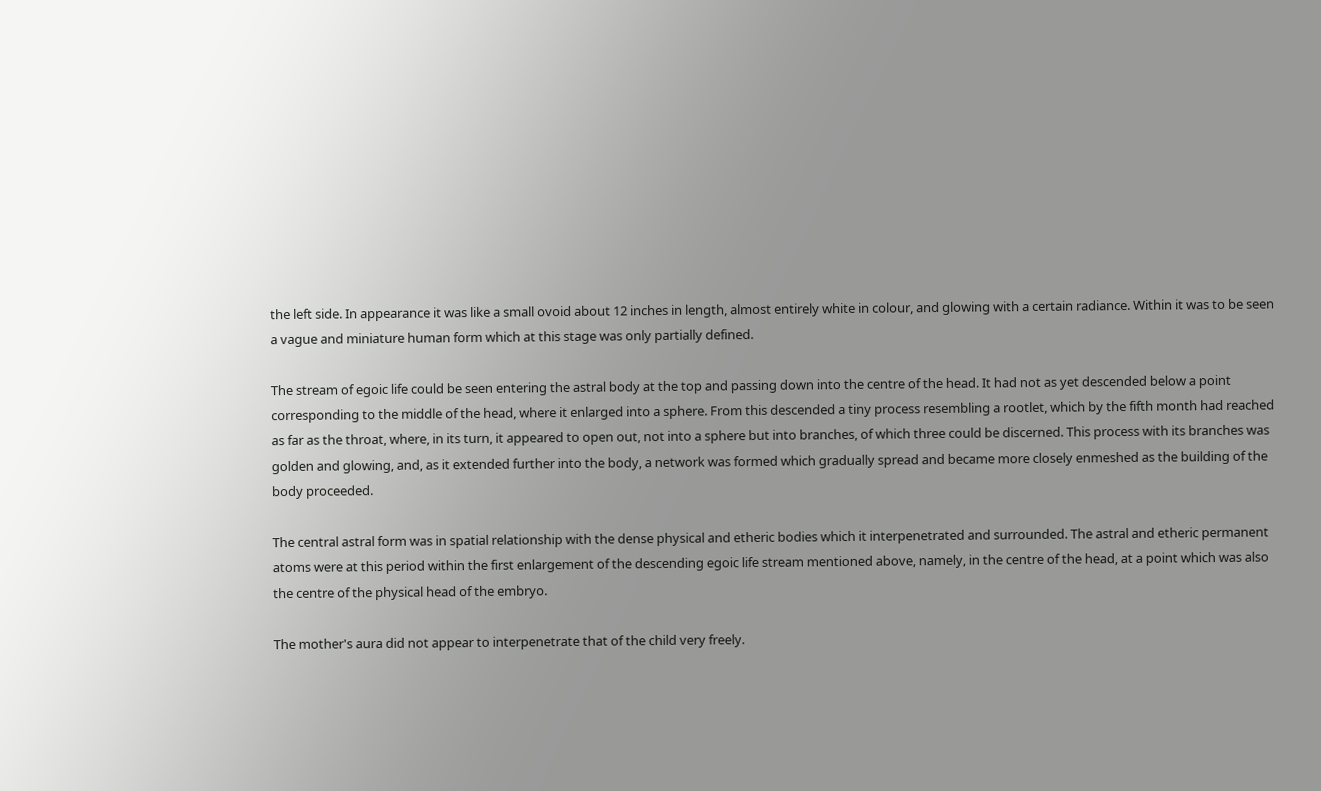the left side. In appearance it was like a small ovoid about 12 inches in length, almost entirely white in colour, and glowing with a certain radiance. Within it was to be seen a vague and miniature human form which at this stage was only partially defined.

The stream of egoic life could be seen entering the astral body at the top and passing down into the centre of the head. It had not as yet descended below a point corresponding to the middle of the head, where it enlarged into a sphere. From this descended a tiny process resembling a rootlet, which by the fifth month had reached as far as the throat, where, in its turn, it appeared to open out, not into a sphere but into branches, of which three could be discerned. This process with its branches was golden and glowing, and, as it extended further into the body, a network was formed which gradually spread and became more closely enmeshed as the building of the body proceeded.

The central astral form was in spatial relationship with the dense physical and etheric bodies which it interpenetrated and surrounded. The astral and etheric permanent atoms were at this period within the first enlargement of the descending egoic life stream mentioned above, namely, in the centre of the head, at a point which was also the centre of the physical head of the embryo.

The mother's aura did not appear to interpenetrate that of the child very freely.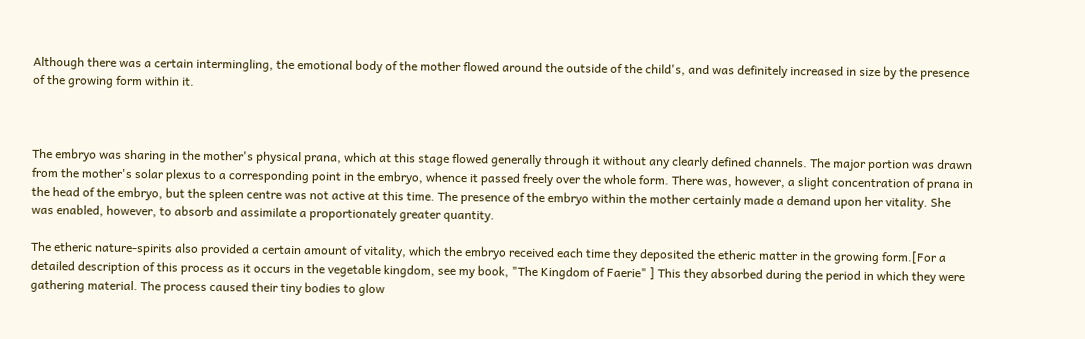Although there was a certain intermingling, the emotional body of the mother flowed around the outside of the child's, and was definitely increased in size by the presence of the growing form within it.



The embryo was sharing in the mother's physical prana, which at this stage flowed generally through it without any clearly defined channels. The major portion was drawn from the mother's solar plexus to a corresponding point in the embryo, whence it passed freely over the whole form. There was, however, a slight concentration of prana in the head of the embryo, but the spleen centre was not active at this time. The presence of the embryo within the mother certainly made a demand upon her vitality. She was enabled, however, to absorb and assimilate a proportionately greater quantity.

The etheric nature-spirits also provided a certain amount of vitality, which the embryo received each time they deposited the etheric matter in the growing form.[For a detailed description of this process as it occurs in the vegetable kingdom, see my book, "The Kingdom of Faerie" ] This they absorbed during the period in which they were gathering material. The process caused their tiny bodies to glow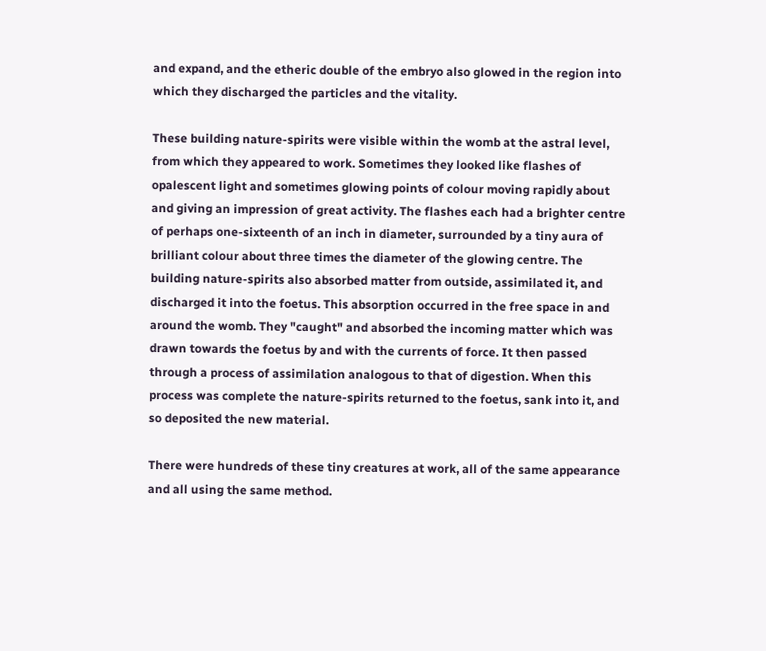and expand, and the etheric double of the embryo also glowed in the region into which they discharged the particles and the vitality.

These building nature-spirits were visible within the womb at the astral level, from which they appeared to work. Sometimes they looked like flashes of opalescent light and sometimes glowing points of colour moving rapidly about and giving an impression of great activity. The flashes each had a brighter centre of perhaps one-sixteenth of an inch in diameter, surrounded by a tiny aura of brilliant colour about three times the diameter of the glowing centre. The building nature-spirits also absorbed matter from outside, assimilated it, and discharged it into the foetus. This absorption occurred in the free space in and around the womb. They "caught" and absorbed the incoming matter which was drawn towards the foetus by and with the currents of force. It then passed through a process of assimilation analogous to that of digestion. When this process was complete the nature-spirits returned to the foetus, sank into it, and so deposited the new material.

There were hundreds of these tiny creatures at work, all of the same appearance and all using the same method.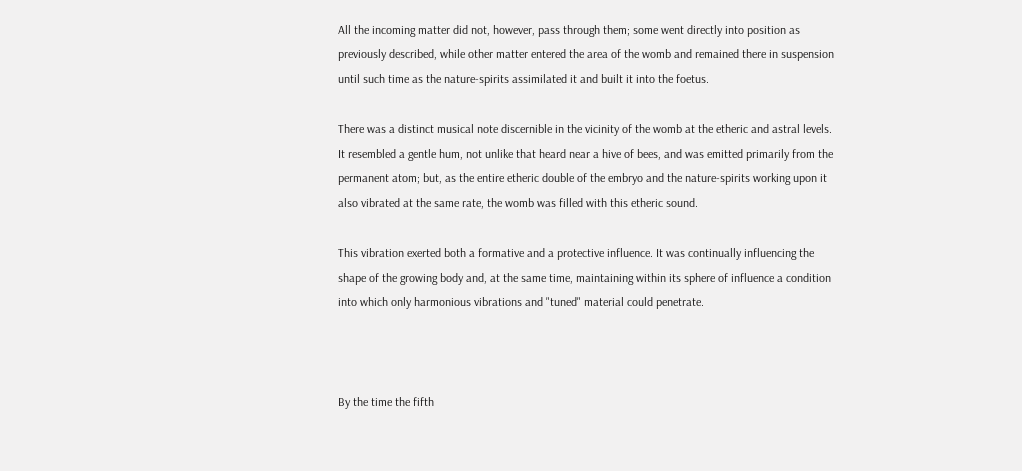All the incoming matter did not, however, pass through them; some went directly into position as previously described, while other matter entered the area of the womb and remained there in suspension until such time as the nature-spirits assimilated it and built it into the foetus.

There was a distinct musical note discernible in the vicinity of the womb at the etheric and astral levels. It resembled a gentle hum, not unlike that heard near a hive of bees, and was emitted primarily from the permanent atom; but, as the entire etheric double of the embryo and the nature-spirits working upon it also vibrated at the same rate, the womb was filled with this etheric sound.

This vibration exerted both a formative and a protective influence. It was continually influencing the shape of the growing body and, at the same time, maintaining within its sphere of influence a condition into which only harmonious vibrations and "tuned" material could penetrate.



By the time the fifth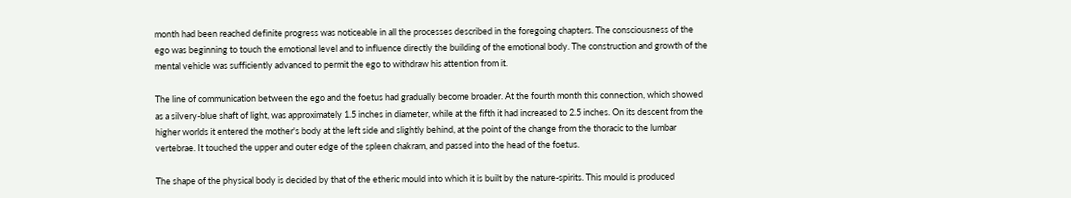month had been reached definite progress was noticeable in all the processes described in the foregoing chapters. The consciousness of the ego was beginning to touch the emotional level and to influence directly the building of the emotional body. The construction and growth of the mental vehicle was sufficiently advanced to permit the ego to withdraw his attention from it.

The line of communication between the ego and the foetus had gradually become broader. At the fourth month this connection, which showed as a silvery-blue shaft of light, was approximately 1.5 inches in diameter, while at the fifth it had increased to 2.5 inches. On its descent from the higher worlds it entered the mother's body at the left side and slightly behind, at the point of the change from the thoracic to the lumbar vertebrae. It touched the upper and outer edge of the spleen chakram, and passed into the head of the foetus.

The shape of the physical body is decided by that of the etheric mould into which it is built by the nature-spirits. This mould is produced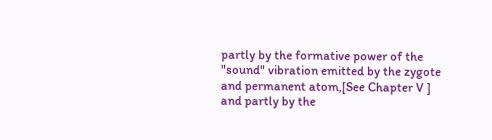partly by the formative power of the "sound" vibration emitted by the zygote and permanent atom,[See Chapter V ] and partly by the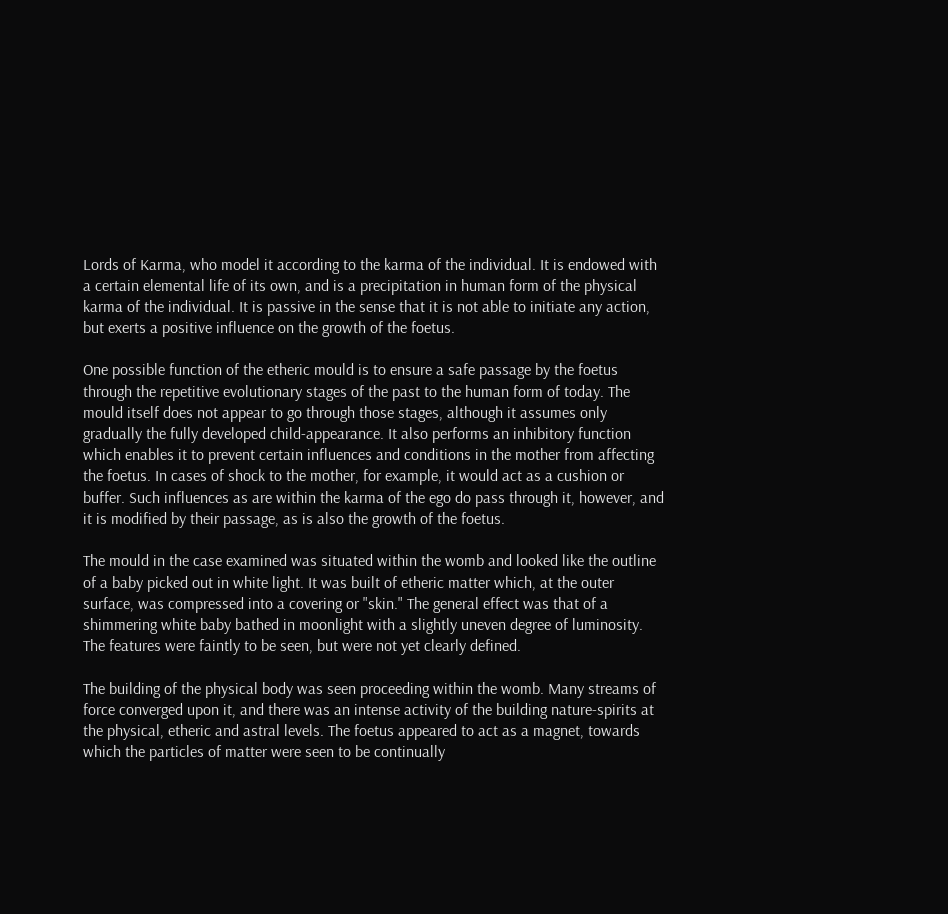Lords of Karma, who model it according to the karma of the individual. It is endowed with a certain elemental life of its own, and is a precipitation in human form of the physical karma of the individual. It is passive in the sense that it is not able to initiate any action, but exerts a positive influence on the growth of the foetus.

One possible function of the etheric mould is to ensure a safe passage by the foetus through the repetitive evolutionary stages of the past to the human form of today. The mould itself does not appear to go through those stages, although it assumes only gradually the fully developed child-appearance. It also performs an inhibitory function which enables it to prevent certain influences and conditions in the mother from affecting the foetus. In cases of shock to the mother, for example, it would act as a cushion or buffer. Such influences as are within the karma of the ego do pass through it, however, and it is modified by their passage, as is also the growth of the foetus.

The mould in the case examined was situated within the womb and looked like the outline of a baby picked out in white light. It was built of etheric matter which, at the outer surface, was compressed into a covering or "skin." The general effect was that of a shimmering white baby bathed in moonlight with a slightly uneven degree of luminosity. The features were faintly to be seen, but were not yet clearly defined.

The building of the physical body was seen proceeding within the womb. Many streams of force converged upon it, and there was an intense activity of the building nature-spirits at the physical, etheric and astral levels. The foetus appeared to act as a magnet, towards which the particles of matter were seen to be continually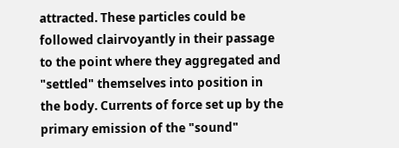attracted. These particles could be followed clairvoyantly in their passage to the point where they aggregated and "settled" themselves into position in the body. Currents of force set up by the primary emission of the "sound"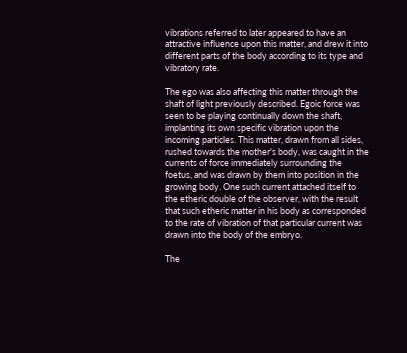vibrations referred to later appeared to have an attractive influence upon this matter, and drew it into different parts of the body according to its type and vibratory rate.

The ego was also affecting this matter through the shaft of light previously described. Egoic force was seen to be playing continually down the shaft, implanting its own specific vibration upon the incoming particles. This matter, drawn from all sides, rushed towards the mother's body, was caught in the currents of force immediately surrounding the foetus, and was drawn by them into position in the growing body. One such current attached itself to the etheric double of the observer, with the result that such etheric matter in his body as corresponded to the rate of vibration of that particular current was drawn into the body of the embryo.

The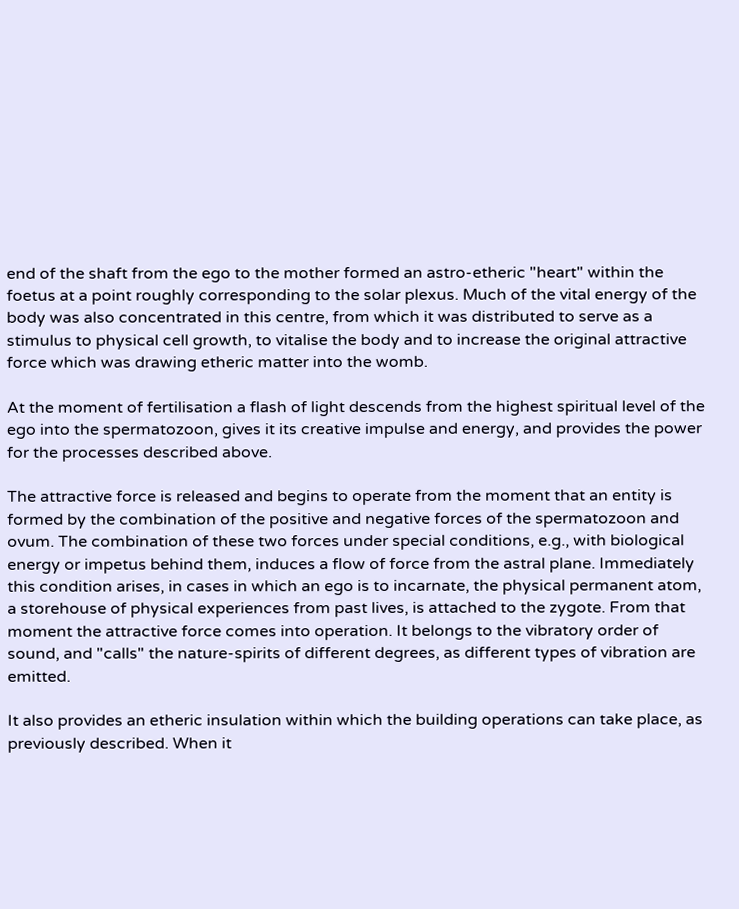end of the shaft from the ego to the mother formed an astro-etheric "heart" within the foetus at a point roughly corresponding to the solar plexus. Much of the vital energy of the body was also concentrated in this centre, from which it was distributed to serve as a stimulus to physical cell growth, to vitalise the body and to increase the original attractive force which was drawing etheric matter into the womb.

At the moment of fertilisation a flash of light descends from the highest spiritual level of the ego into the spermatozoon, gives it its creative impulse and energy, and provides the power for the processes described above.

The attractive force is released and begins to operate from the moment that an entity is formed by the combination of the positive and negative forces of the spermatozoon and ovum. The combination of these two forces under special conditions, e.g., with biological energy or impetus behind them, induces a flow of force from the astral plane. Immediately this condition arises, in cases in which an ego is to incarnate, the physical permanent atom, a storehouse of physical experiences from past lives, is attached to the zygote. From that moment the attractive force comes into operation. It belongs to the vibratory order of sound, and "calls" the nature-spirits of different degrees, as different types of vibration are emitted.

It also provides an etheric insulation within which the building operations can take place, as previously described. When it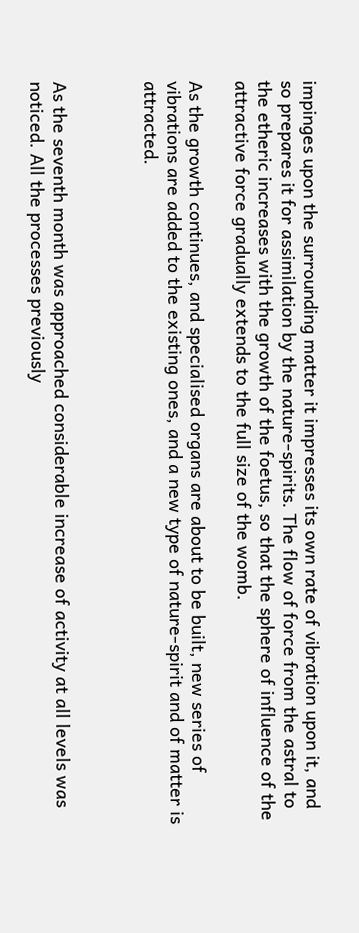impinges upon the surrounding matter it impresses its own rate of vibration upon it, and so prepares it for assimilation by the nature-spirits. The flow of force from the astral to the etheric increases with the growth of the foetus, so that the sphere of influence of the attractive force gradually extends to the full size of the womb.

As the growth continues, and specialised organs are about to be built, new series of vibrations are added to the existing ones, and a new type of nature-spirit and of matter is attracted.



As the seventh month was approached considerable increase of activity at all levels was noticed. All the processes previously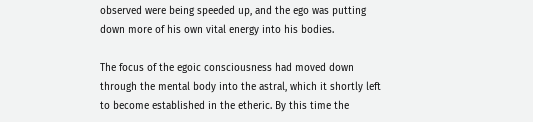observed were being speeded up, and the ego was putting down more of his own vital energy into his bodies.

The focus of the egoic consciousness had moved down through the mental body into the astral, which it shortly left to become established in the etheric. By this time the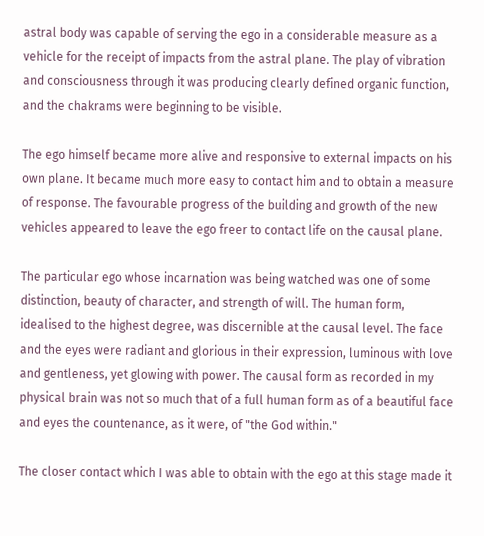astral body was capable of serving the ego in a considerable measure as a vehicle for the receipt of impacts from the astral plane. The play of vibration and consciousness through it was producing clearly defined organic function, and the chakrams were beginning to be visible.

The ego himself became more alive and responsive to external impacts on his own plane. It became much more easy to contact him and to obtain a measure of response. The favourable progress of the building and growth of the new vehicles appeared to leave the ego freer to contact life on the causal plane.

The particular ego whose incarnation was being watched was one of some distinction, beauty of character, and strength of will. The human form, idealised to the highest degree, was discernible at the causal level. The face and the eyes were radiant and glorious in their expression, luminous with love and gentleness, yet glowing with power. The causal form as recorded in my physical brain was not so much that of a full human form as of a beautiful face and eyes the countenance, as it were, of "the God within."

The closer contact which I was able to obtain with the ego at this stage made it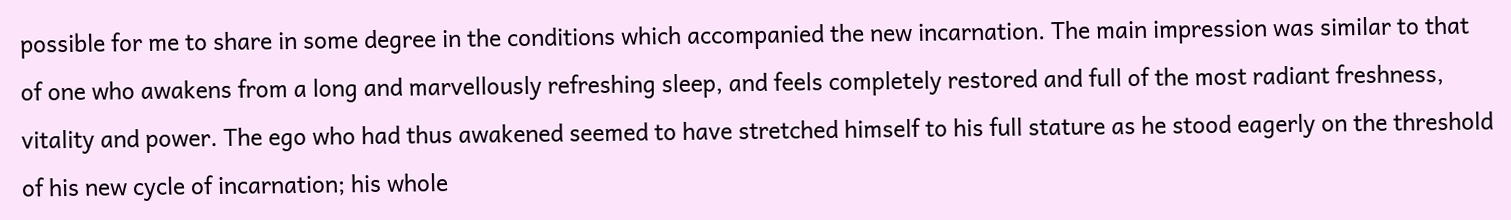possible for me to share in some degree in the conditions which accompanied the new incarnation. The main impression was similar to that of one who awakens from a long and marvellously refreshing sleep, and feels completely restored and full of the most radiant freshness, vitality and power. The ego who had thus awakened seemed to have stretched himself to his full stature as he stood eagerly on the threshold of his new cycle of incarnation; his whole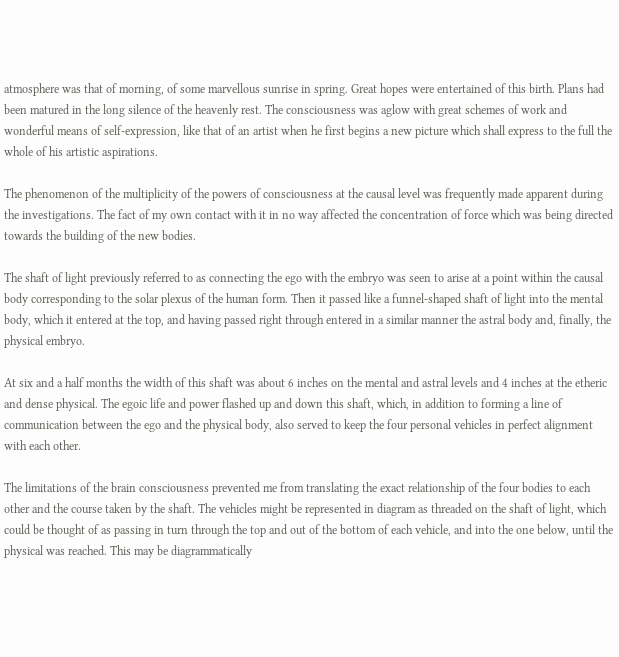atmosphere was that of morning, of some marvellous sunrise in spring. Great hopes were entertained of this birth. Plans had been matured in the long silence of the heavenly rest. The consciousness was aglow with great schemes of work and wonderful means of self-expression, like that of an artist when he first begins a new picture which shall express to the full the whole of his artistic aspirations.

The phenomenon of the multiplicity of the powers of consciousness at the causal level was frequently made apparent during the investigations. The fact of my own contact with it in no way affected the concentration of force which was being directed towards the building of the new bodies.

The shaft of light previously referred to as connecting the ego with the embryo was seen to arise at a point within the causal body corresponding to the solar plexus of the human form. Then it passed like a funnel-shaped shaft of light into the mental body, which it entered at the top, and having passed right through entered in a similar manner the astral body and, finally, the physical embryo.

At six and a half months the width of this shaft was about 6 inches on the mental and astral levels and 4 inches at the etheric and dense physical. The egoic life and power flashed up and down this shaft, which, in addition to forming a line of communication between the ego and the physical body, also served to keep the four personal vehicles in perfect alignment with each other.

The limitations of the brain consciousness prevented me from translating the exact relationship of the four bodies to each other and the course taken by the shaft. The vehicles might be represented in diagram as threaded on the shaft of light, which could be thought of as passing in turn through the top and out of the bottom of each vehicle, and into the one below, until the physical was reached. This may be diagrammatically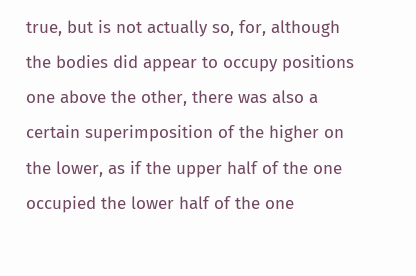true, but is not actually so, for, although the bodies did appear to occupy positions one above the other, there was also a certain superimposition of the higher on the lower, as if the upper half of the one occupied the lower half of the one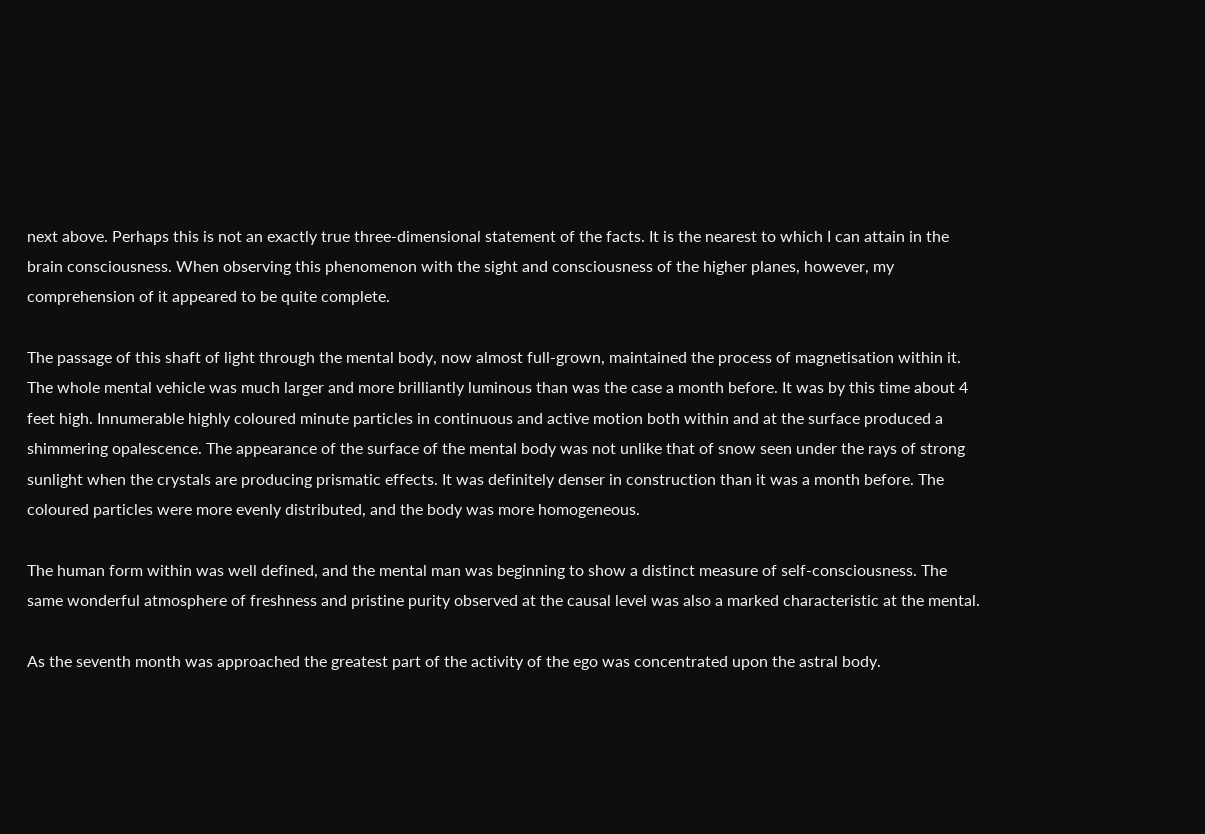next above. Perhaps this is not an exactly true three-dimensional statement of the facts. It is the nearest to which I can attain in the brain consciousness. When observing this phenomenon with the sight and consciousness of the higher planes, however, my comprehension of it appeared to be quite complete.

The passage of this shaft of light through the mental body, now almost full-grown, maintained the process of magnetisation within it. The whole mental vehicle was much larger and more brilliantly luminous than was the case a month before. It was by this time about 4 feet high. Innumerable highly coloured minute particles in continuous and active motion both within and at the surface produced a shimmering opalescence. The appearance of the surface of the mental body was not unlike that of snow seen under the rays of strong sunlight when the crystals are producing prismatic effects. It was definitely denser in construction than it was a month before. The coloured particles were more evenly distributed, and the body was more homogeneous.

The human form within was well defined, and the mental man was beginning to show a distinct measure of self-consciousness. The same wonderful atmosphere of freshness and pristine purity observed at the causal level was also a marked characteristic at the mental.

As the seventh month was approached the greatest part of the activity of the ego was concentrated upon the astral body.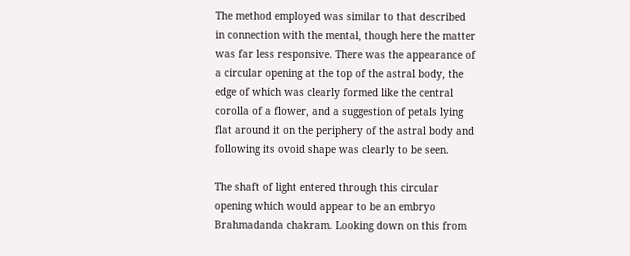The method employed was similar to that described in connection with the mental, though here the matter was far less responsive. There was the appearance of a circular opening at the top of the astral body, the edge of which was clearly formed like the central corolla of a flower, and a suggestion of petals lying flat around it on the periphery of the astral body and following its ovoid shape was clearly to be seen.

The shaft of light entered through this circular opening which would appear to be an embryo Brahmadanda chakram. Looking down on this from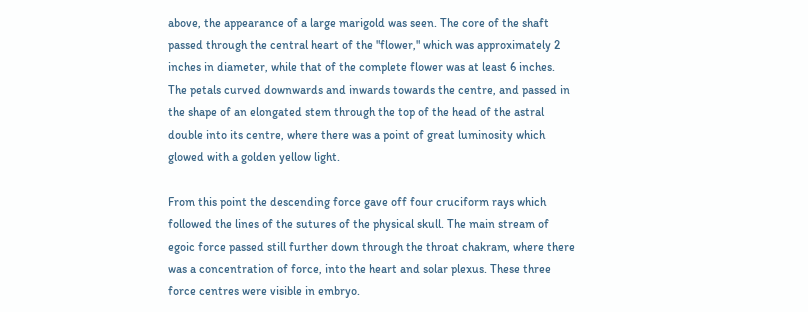above, the appearance of a large marigold was seen. The core of the shaft passed through the central heart of the "flower," which was approximately 2 inches in diameter, while that of the complete flower was at least 6 inches. The petals curved downwards and inwards towards the centre, and passed in the shape of an elongated stem through the top of the head of the astral double into its centre, where there was a point of great luminosity which glowed with a golden yellow light.

From this point the descending force gave off four cruciform rays which followed the lines of the sutures of the physical skull. The main stream of egoic force passed still further down through the throat chakram, where there was a concentration of force, into the heart and solar plexus. These three force centres were visible in embryo.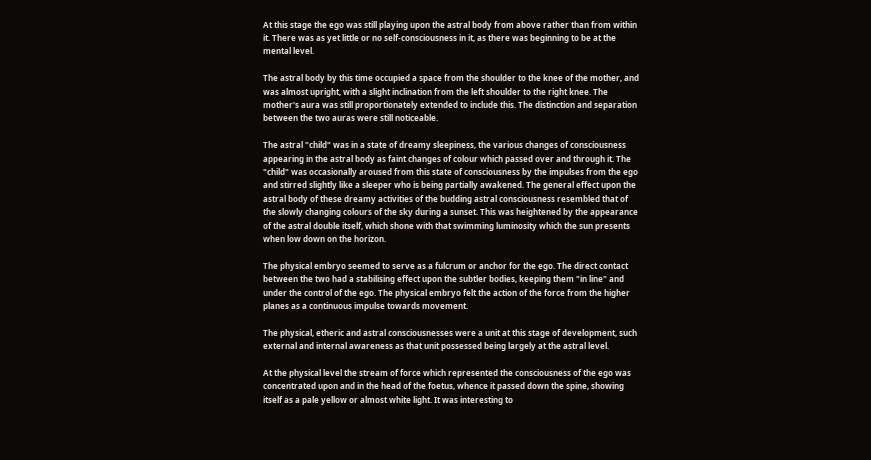At this stage the ego was still playing upon the astral body from above rather than from within it. There was as yet little or no self-consciousness in it, as there was beginning to be at the mental level.

The astral body by this time occupied a space from the shoulder to the knee of the mother, and was almost upright, with a slight inclination from the left shoulder to the right knee. The mother's aura was still proportionately extended to include this. The distinction and separation between the two auras were still noticeable.

The astral "child" was in a state of dreamy sleepiness, the various changes of consciousness appearing in the astral body as faint changes of colour which passed over and through it. The "child" was occasionally aroused from this state of consciousness by the impulses from the ego and stirred slightly like a sleeper who is being partially awakened. The general effect upon the astral body of these dreamy activities of the budding astral consciousness resembled that of the slowly changing colours of the sky during a sunset. This was heightened by the appearance of the astral double itself, which shone with that swimming luminosity which the sun presents when low down on the horizon.

The physical embryo seemed to serve as a fulcrum or anchor for the ego. The direct contact between the two had a stabilising effect upon the subtler bodies, keeping them "in line" and under the control of the ego. The physical embryo felt the action of the force from the higher planes as a continuous impulse towards movement.

The physical, etheric and astral consciousnesses were a unit at this stage of development, such external and internal awareness as that unit possessed being largely at the astral level.

At the physical level the stream of force which represented the consciousness of the ego was concentrated upon and in the head of the foetus, whence it passed down the spine, showing itself as a pale yellow or almost white light. It was interesting to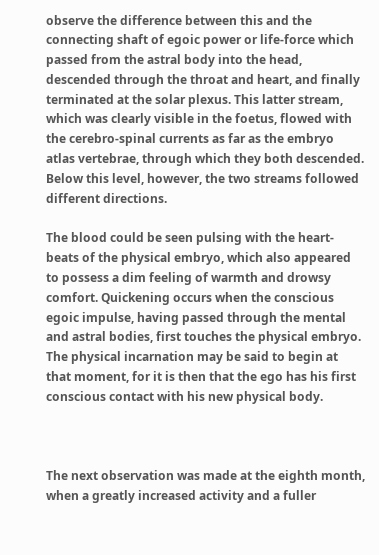observe the difference between this and the connecting shaft of egoic power or life-force which passed from the astral body into the head, descended through the throat and heart, and finally terminated at the solar plexus. This latter stream, which was clearly visible in the foetus, flowed with the cerebro-spinal currents as far as the embryo atlas vertebrae, through which they both descended. Below this level, however, the two streams followed different directions.

The blood could be seen pulsing with the heart-beats of the physical embryo, which also appeared to possess a dim feeling of warmth and drowsy comfort. Quickening occurs when the conscious egoic impulse, having passed through the mental and astral bodies, first touches the physical embryo. The physical incarnation may be said to begin at that moment, for it is then that the ego has his first conscious contact with his new physical body.



The next observation was made at the eighth month, when a greatly increased activity and a fuller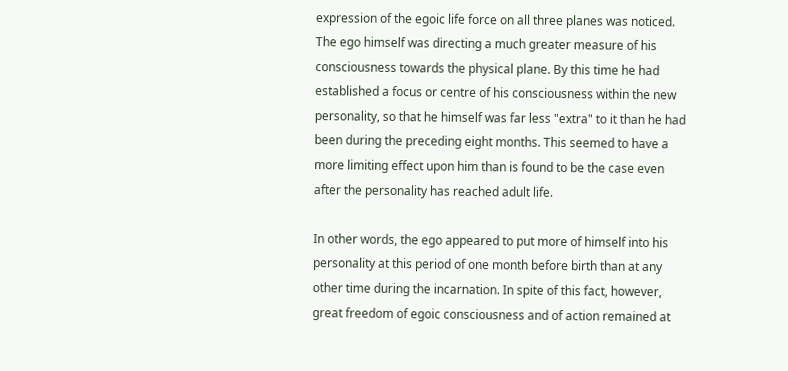expression of the egoic life force on all three planes was noticed. The ego himself was directing a much greater measure of his consciousness towards the physical plane. By this time he had established a focus or centre of his consciousness within the new personality, so that he himself was far less "extra" to it than he had been during the preceding eight months. This seemed to have a more limiting effect upon him than is found to be the case even after the personality has reached adult life.

In other words, the ego appeared to put more of himself into his personality at this period of one month before birth than at any other time during the incarnation. In spite of this fact, however, great freedom of egoic consciousness and of action remained at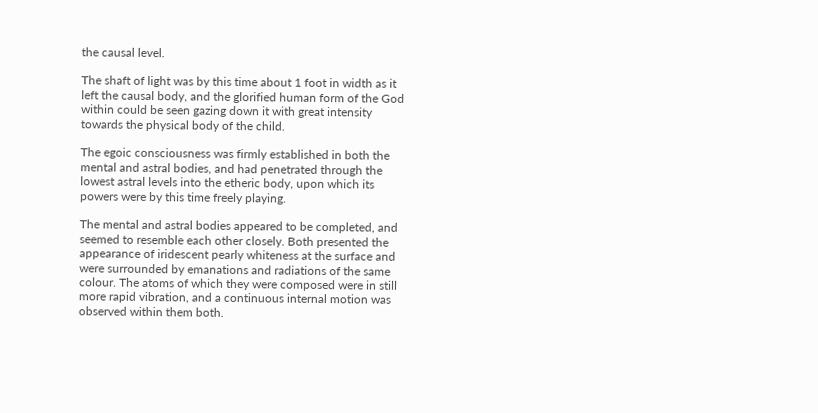the causal level.

The shaft of light was by this time about 1 foot in width as it left the causal body, and the glorified human form of the God within could be seen gazing down it with great intensity towards the physical body of the child.

The egoic consciousness was firmly established in both the mental and astral bodies, and had penetrated through the lowest astral levels into the etheric body, upon which its powers were by this time freely playing.

The mental and astral bodies appeared to be completed, and seemed to resemble each other closely. Both presented the appearance of iridescent pearly whiteness at the surface and were surrounded by emanations and radiations of the same colour. The atoms of which they were composed were in still more rapid vibration, and a continuous internal motion was observed within them both.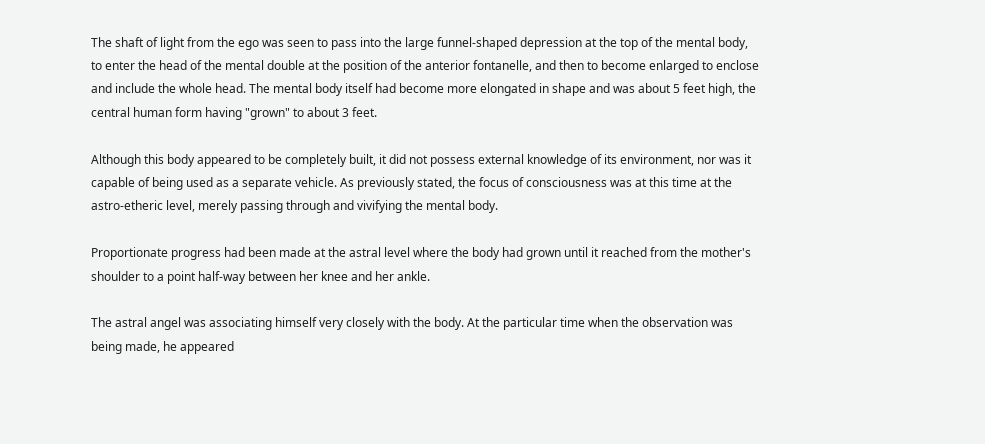The shaft of light from the ego was seen to pass into the large funnel-shaped depression at the top of the mental body, to enter the head of the mental double at the position of the anterior fontanelle, and then to become enlarged to enclose and include the whole head. The mental body itself had become more elongated in shape and was about 5 feet high, the central human form having "grown" to about 3 feet.

Although this body appeared to be completely built, it did not possess external knowledge of its environment, nor was it capable of being used as a separate vehicle. As previously stated, the focus of consciousness was at this time at the astro-etheric level, merely passing through and vivifying the mental body.

Proportionate progress had been made at the astral level where the body had grown until it reached from the mother's shoulder to a point half-way between her knee and her ankle.

The astral angel was associating himself very closely with the body. At the particular time when the observation was being made, he appeared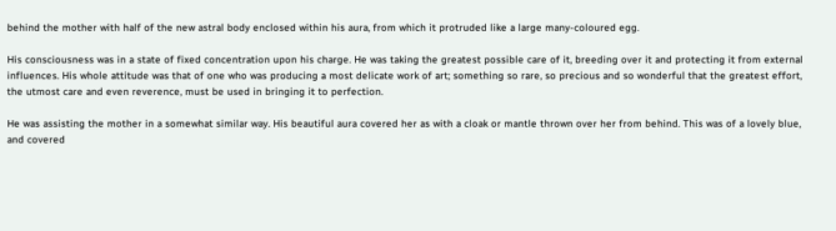behind the mother with half of the new astral body enclosed within his aura, from which it protruded like a large many-coloured egg.

His consciousness was in a state of fixed concentration upon his charge. He was taking the greatest possible care of it, breeding over it and protecting it from external influences. His whole attitude was that of one who was producing a most delicate work of art; something so rare, so precious and so wonderful that the greatest effort, the utmost care and even reverence, must be used in bringing it to perfection.

He was assisting the mother in a somewhat similar way. His beautiful aura covered her as with a cloak or mantle thrown over her from behind. This was of a lovely blue, and covered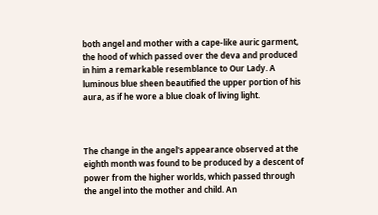both angel and mother with a cape-like auric garment, the hood of which passed over the deva and produced in him a remarkable resemblance to Our Lady. A luminous blue sheen beautified the upper portion of his aura, as if he wore a blue cloak of living light.



The change in the angel's appearance observed at the eighth month was found to be produced by a descent of power from the higher worlds, which passed through the angel into the mother and child. An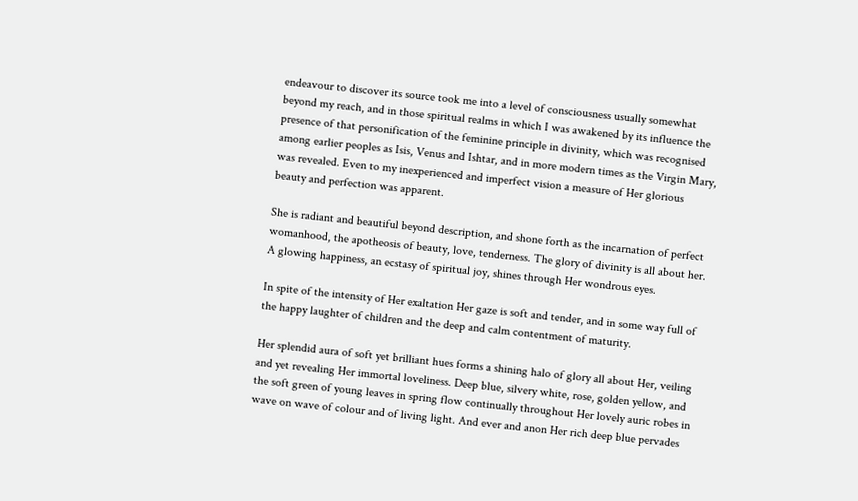endeavour to discover its source took me into a level of consciousness usually somewhat beyond my reach, and in those spiritual realms in which I was awakened by its influence the presence of that personification of the feminine principle in divinity, which was recognised among earlier peoples as Isis, Venus and Ishtar, and in more modern times as the Virgin Mary, was revealed. Even to my inexperienced and imperfect vision a measure of Her glorious beauty and perfection was apparent.

She is radiant and beautiful beyond description, and shone forth as the incarnation of perfect womanhood, the apotheosis of beauty, love, tenderness. The glory of divinity is all about her. A glowing happiness, an ecstasy of spiritual joy, shines through Her wondrous eyes.

In spite of the intensity of Her exaltation Her gaze is soft and tender, and in some way full of the happy laughter of children and the deep and calm contentment of maturity.

Her splendid aura of soft yet brilliant hues forms a shining halo of glory all about Her, veiling and yet revealing Her immortal loveliness. Deep blue, silvery white, rose, golden yellow, and the soft green of young leaves in spring flow continually throughout Her lovely auric robes in wave on wave of colour and of living light. And ever and anon Her rich deep blue pervades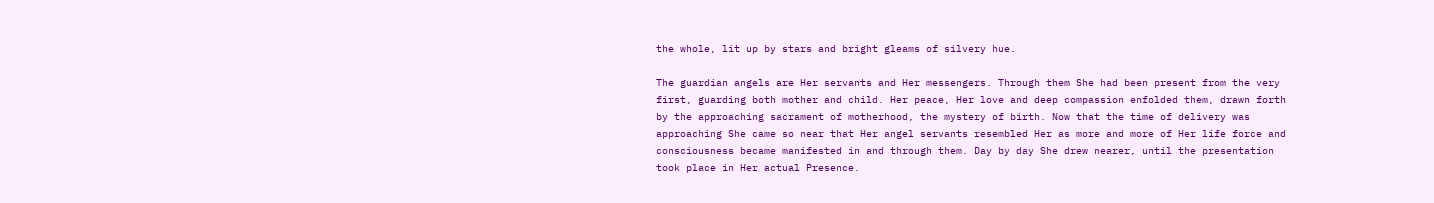the whole, lit up by stars and bright gleams of silvery hue.

The guardian angels are Her servants and Her messengers. Through them She had been present from the very first, guarding both mother and child. Her peace, Her love and deep compassion enfolded them, drawn forth by the approaching sacrament of motherhood, the mystery of birth. Now that the time of delivery was approaching She came so near that Her angel servants resembled Her as more and more of Her life force and consciousness became manifested in and through them. Day by day She drew nearer, until the presentation took place in Her actual Presence.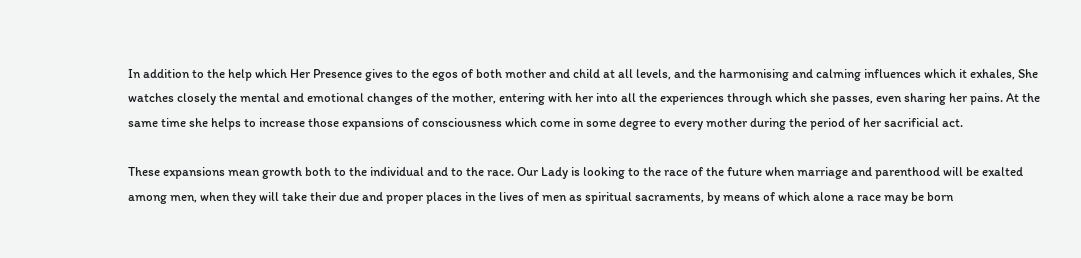In addition to the help which Her Presence gives to the egos of both mother and child at all levels, and the harmonising and calming influences which it exhales, She watches closely the mental and emotional changes of the mother, entering with her into all the experiences through which she passes, even sharing her pains. At the same time she helps to increase those expansions of consciousness which come in some degree to every mother during the period of her sacrificial act.

These expansions mean growth both to the individual and to the race. Our Lady is looking to the race of the future when marriage and parenthood will be exalted among men, when they will take their due and proper places in the lives of men as spiritual sacraments, by means of which alone a race may be born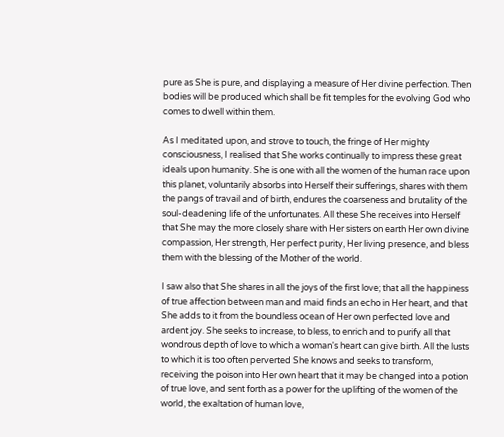pure as She is pure, and displaying a measure of Her divine perfection. Then bodies will be produced which shall be fit temples for the evolving God who comes to dwell within them.

As I meditated upon, and strove to touch, the fringe of Her mighty consciousness, I realised that She works continually to impress these great ideals upon humanity. She is one with all the women of the human race upon this planet, voluntarily absorbs into Herself their sufferings, shares with them the pangs of travail and of birth, endures the coarseness and brutality of the soul-deadening life of the unfortunates. All these She receives into Herself that She may the more closely share with Her sisters on earth Her own divine compassion, Her strength, Her perfect purity, Her living presence, and bless them with the blessing of the Mother of the world.

I saw also that She shares in all the joys of the first love; that all the happiness of true affection between man and maid finds an echo in Her heart, and that She adds to it from the boundless ocean of Her own perfected love and ardent joy. She seeks to increase, to bless, to enrich and to purify all that wondrous depth of love to which a woman's heart can give birth. All the lusts to which it is too often perverted She knows and seeks to transform, receiving the poison into Her own heart that it may be changed into a potion of true love, and sent forth as a power for the uplifting of the women of the world, the exaltation of human love,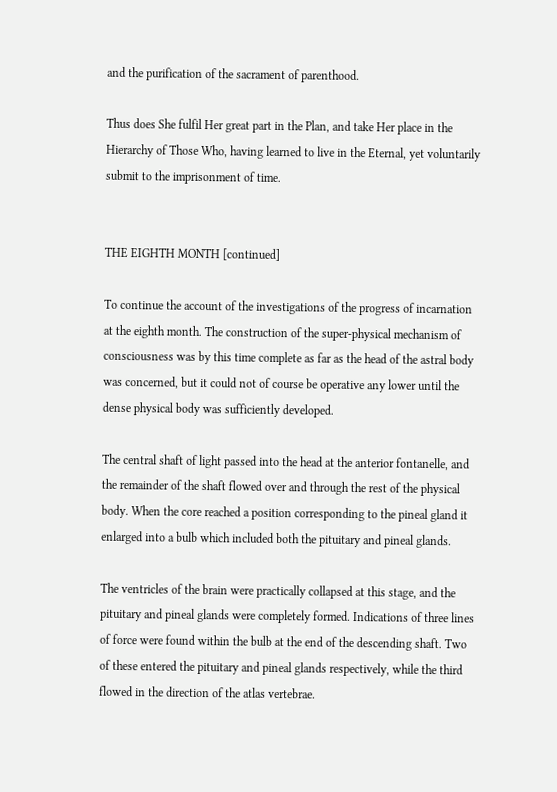and the purification of the sacrament of parenthood.

Thus does She fulfil Her great part in the Plan, and take Her place in the Hierarchy of Those Who, having learned to live in the Eternal, yet voluntarily submit to the imprisonment of time.


THE EIGHTH MONTH [continued]

To continue the account of the investigations of the progress of incarnation at the eighth month. The construction of the super-physical mechanism of consciousness was by this time complete as far as the head of the astral body was concerned, but it could not of course be operative any lower until the dense physical body was sufficiently developed.

The central shaft of light passed into the head at the anterior fontanelle, and the remainder of the shaft flowed over and through the rest of the physical body. When the core reached a position corresponding to the pineal gland it enlarged into a bulb which included both the pituitary and pineal glands.

The ventricles of the brain were practically collapsed at this stage, and the pituitary and pineal glands were completely formed. Indications of three lines of force were found within the bulb at the end of the descending shaft. Two of these entered the pituitary and pineal glands respectively, while the third flowed in the direction of the atlas vertebrae.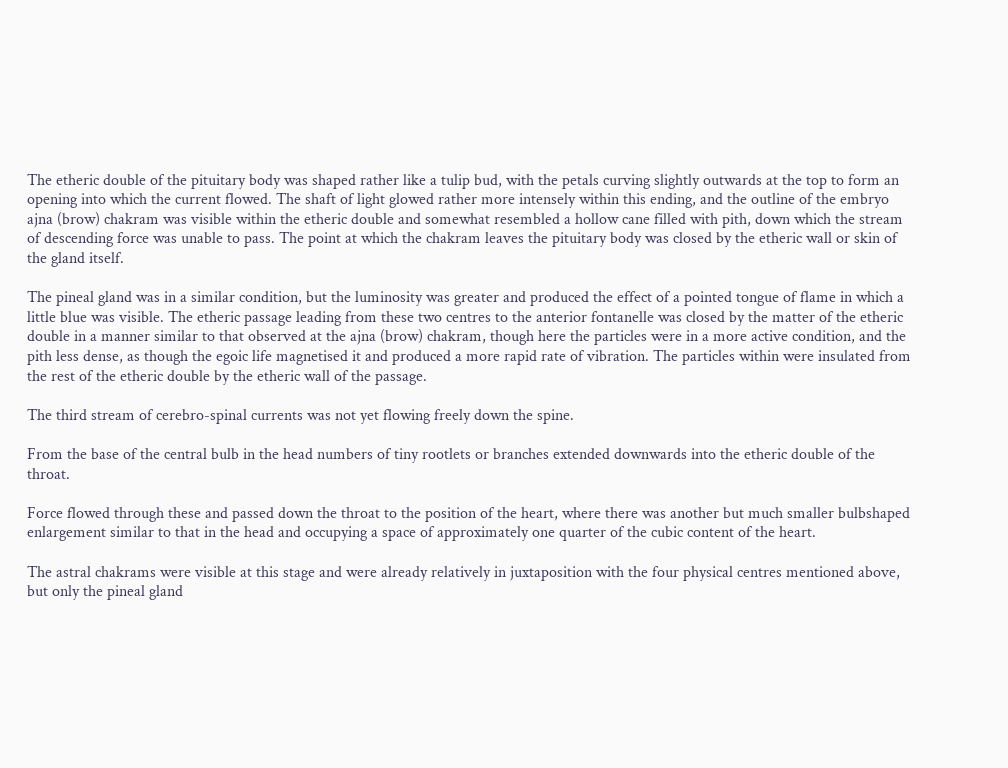The etheric double of the pituitary body was shaped rather like a tulip bud, with the petals curving slightly outwards at the top to form an opening into which the current flowed. The shaft of light glowed rather more intensely within this ending, and the outline of the embryo ajna (brow) chakram was visible within the etheric double and somewhat resembled a hollow cane filled with pith, down which the stream of descending force was unable to pass. The point at which the chakram leaves the pituitary body was closed by the etheric wall or skin of the gland itself.

The pineal gland was in a similar condition, but the luminosity was greater and produced the effect of a pointed tongue of flame in which a little blue was visible. The etheric passage leading from these two centres to the anterior fontanelle was closed by the matter of the etheric double in a manner similar to that observed at the ajna (brow) chakram, though here the particles were in a more active condition, and the pith less dense, as though the egoic life magnetised it and produced a more rapid rate of vibration. The particles within were insulated from the rest of the etheric double by the etheric wall of the passage.

The third stream of cerebro-spinal currents was not yet flowing freely down the spine.

From the base of the central bulb in the head numbers of tiny rootlets or branches extended downwards into the etheric double of the throat.

Force flowed through these and passed down the throat to the position of the heart, where there was another but much smaller bulbshaped enlargement similar to that in the head and occupying a space of approximately one quarter of the cubic content of the heart.

The astral chakrams were visible at this stage and were already relatively in juxtaposition with the four physical centres mentioned above, but only the pineal gland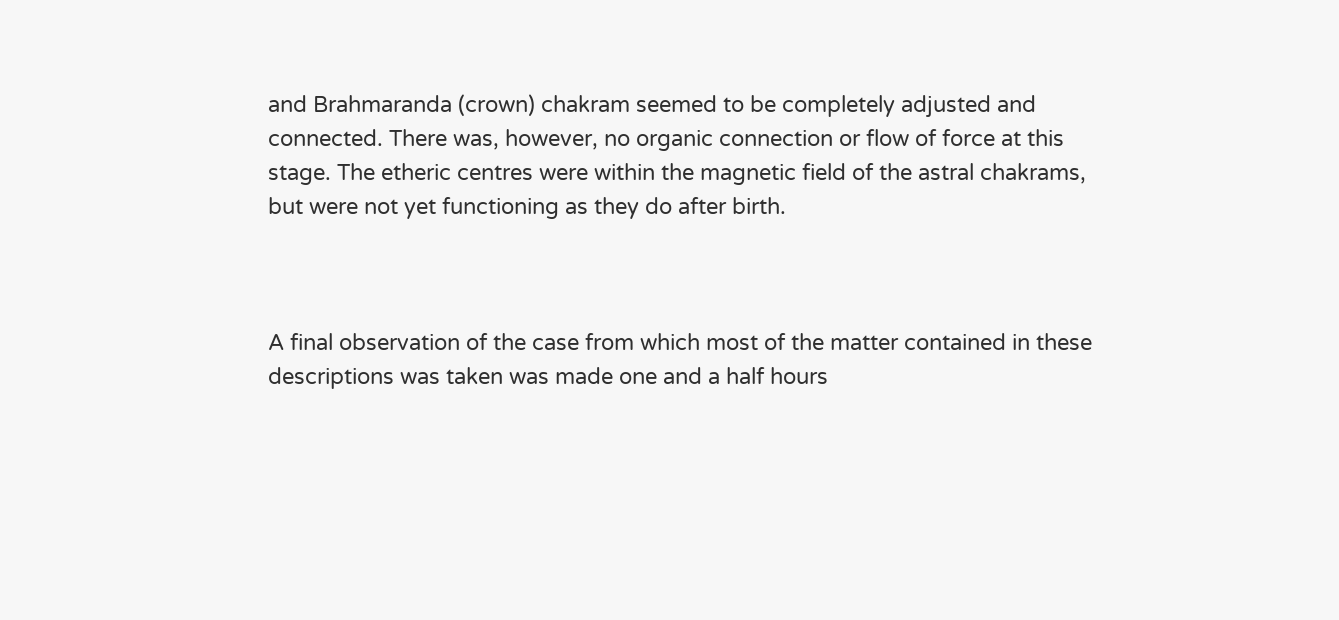and Brahmaranda (crown) chakram seemed to be completely adjusted and connected. There was, however, no organic connection or flow of force at this stage. The etheric centres were within the magnetic field of the astral chakrams, but were not yet functioning as they do after birth.



A final observation of the case from which most of the matter contained in these descriptions was taken was made one and a half hours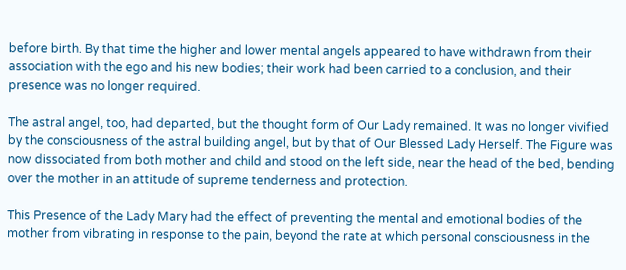before birth. By that time the higher and lower mental angels appeared to have withdrawn from their association with the ego and his new bodies; their work had been carried to a conclusion, and their presence was no longer required.

The astral angel, too, had departed, but the thought form of Our Lady remained. It was no longer vivified by the consciousness of the astral building angel, but by that of Our Blessed Lady Herself. The Figure was now dissociated from both mother and child and stood on the left side, near the head of the bed, bending over the mother in an attitude of supreme tenderness and protection.

This Presence of the Lady Mary had the effect of preventing the mental and emotional bodies of the mother from vibrating in response to the pain, beyond the rate at which personal consciousness in the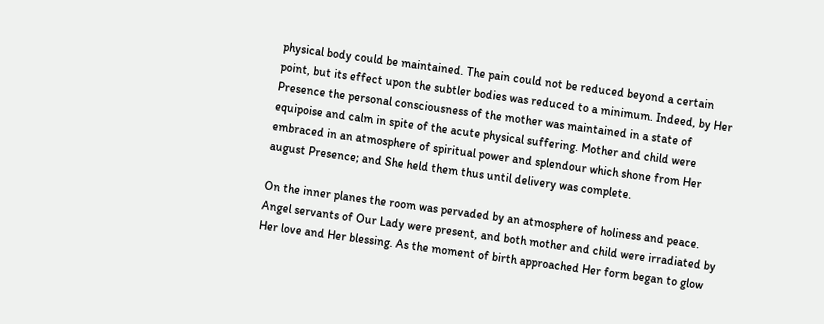physical body could be maintained. The pain could not be reduced beyond a certain point, but its effect upon the subtler bodies was reduced to a minimum. Indeed, by Her Presence the personal consciousness of the mother was maintained in a state of equipoise and calm in spite of the acute physical suffering. Mother and child were embraced in an atmosphere of spiritual power and splendour which shone from Her august Presence; and She held them thus until delivery was complete.

On the inner planes the room was pervaded by an atmosphere of holiness and peace. Angel servants of Our Lady were present, and both mother and child were irradiated by Her love and Her blessing. As the moment of birth approached Her form began to glow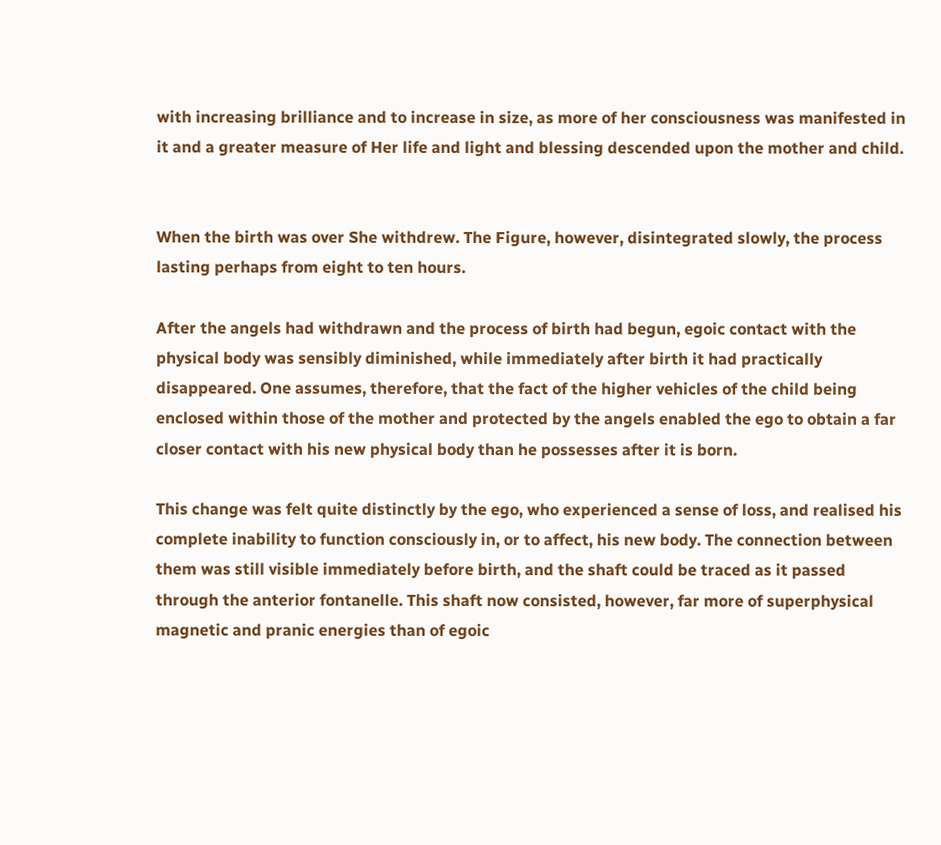with increasing brilliance and to increase in size, as more of her consciousness was manifested in it and a greater measure of Her life and light and blessing descended upon the mother and child.


When the birth was over She withdrew. The Figure, however, disintegrated slowly, the process lasting perhaps from eight to ten hours.

After the angels had withdrawn and the process of birth had begun, egoic contact with the physical body was sensibly diminished, while immediately after birth it had practically disappeared. One assumes, therefore, that the fact of the higher vehicles of the child being enclosed within those of the mother and protected by the angels enabled the ego to obtain a far closer contact with his new physical body than he possesses after it is born.

This change was felt quite distinctly by the ego, who experienced a sense of loss, and realised his complete inability to function consciously in, or to affect, his new body. The connection between them was still visible immediately before birth, and the shaft could be traced as it passed through the anterior fontanelle. This shaft now consisted, however, far more of superphysical magnetic and pranic energies than of egoic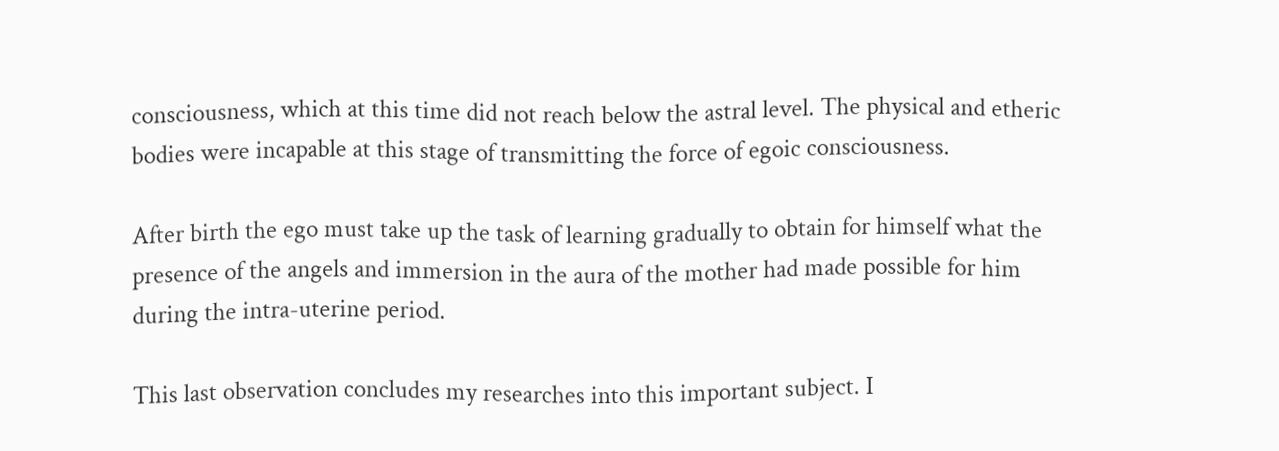consciousness, which at this time did not reach below the astral level. The physical and etheric bodies were incapable at this stage of transmitting the force of egoic consciousness.

After birth the ego must take up the task of learning gradually to obtain for himself what the presence of the angels and immersion in the aura of the mother had made possible for him during the intra-uterine period.

This last observation concludes my researches into this important subject. I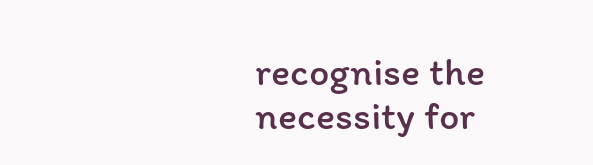recognise the necessity for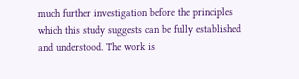much further investigation before the principles which this study suggests can be fully established and understood. The work is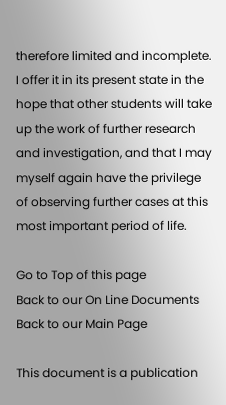therefore limited and incomplete. I offer it in its present state in the hope that other students will take up the work of further research and investigation, and that I may myself again have the privilege of observing further cases at this most important period of life.

Go to Top of this page
Back to our On Line Documents
Back to our Main Page

This document is a publication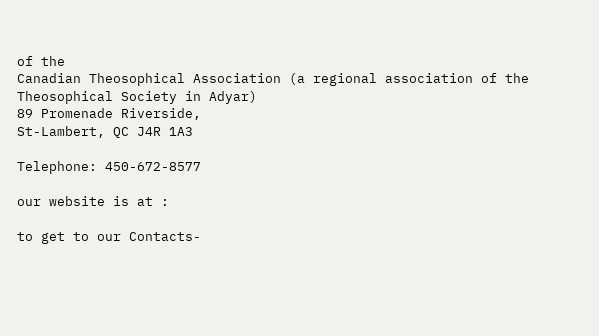of the
Canadian Theosophical Association (a regional association of the Theosophical Society in Adyar)
89 Promenade Riverside,
St-Lambert, QC J4R 1A3

Telephone: 450-672-8577

our website is at :

to get to our Contacts-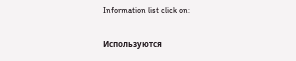Information list click on:

Используются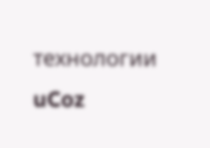технологии uCoz